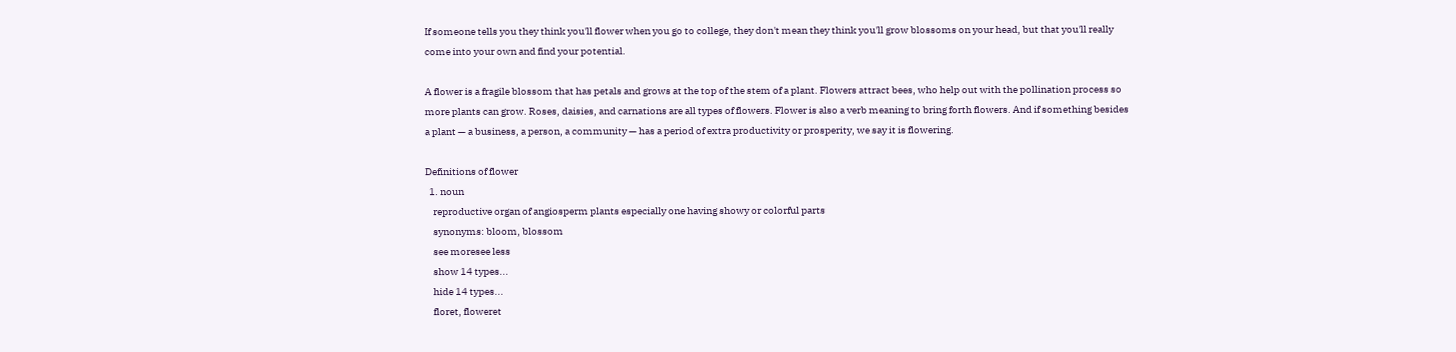If someone tells you they think you'll flower when you go to college, they don't mean they think you'll grow blossoms on your head, but that you'll really come into your own and find your potential.

A flower is a fragile blossom that has petals and grows at the top of the stem of a plant. Flowers attract bees, who help out with the pollination process so more plants can grow. Roses, daisies, and carnations are all types of flowers. Flower is also a verb meaning to bring forth flowers. And if something besides a plant — a business, a person, a community — has a period of extra productivity or prosperity, we say it is flowering.

Definitions of flower
  1. noun
    reproductive organ of angiosperm plants especially one having showy or colorful parts
    synonyms: bloom, blossom
    see moresee less
    show 14 types...
    hide 14 types...
    floret, floweret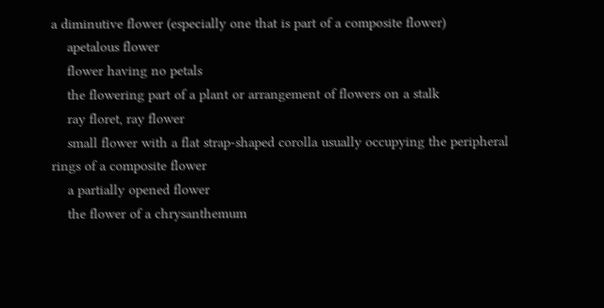a diminutive flower (especially one that is part of a composite flower)
    apetalous flower
    flower having no petals
    the flowering part of a plant or arrangement of flowers on a stalk
    ray floret, ray flower
    small flower with a flat strap-shaped corolla usually occupying the peripheral rings of a composite flower
    a partially opened flower
    the flower of a chrysanthemum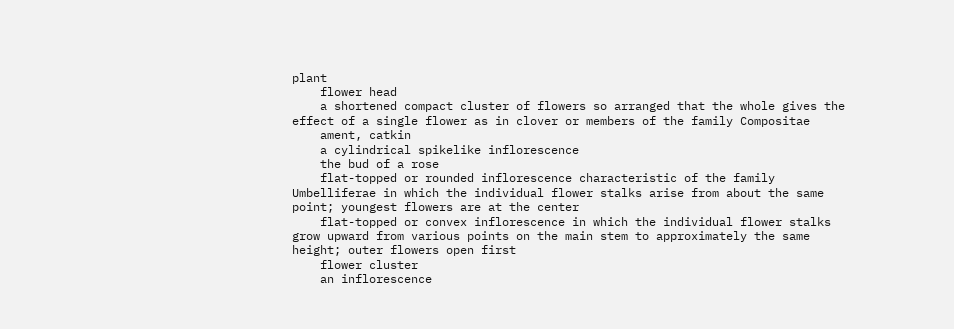plant
    flower head
    a shortened compact cluster of flowers so arranged that the whole gives the effect of a single flower as in clover or members of the family Compositae
    ament, catkin
    a cylindrical spikelike inflorescence
    the bud of a rose
    flat-topped or rounded inflorescence characteristic of the family Umbelliferae in which the individual flower stalks arise from about the same point; youngest flowers are at the center
    flat-topped or convex inflorescence in which the individual flower stalks grow upward from various points on the main stem to approximately the same height; outer flowers open first
    flower cluster
    an inflorescence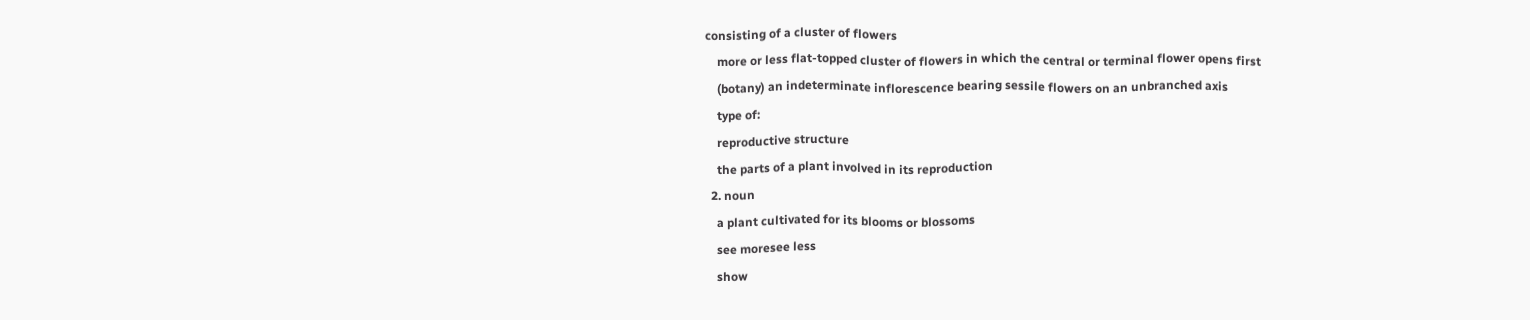consisting of a cluster of flowers
    more or less flat-topped cluster of flowers in which the central or terminal flower opens first
    (botany) an indeterminate inflorescence bearing sessile flowers on an unbranched axis
    type of:
    reproductive structure
    the parts of a plant involved in its reproduction
  2. noun
    a plant cultivated for its blooms or blossoms
    see moresee less
    show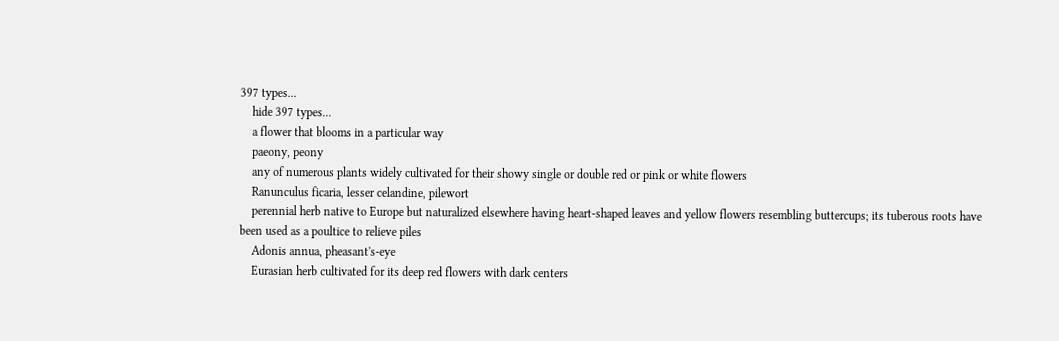397 types...
    hide 397 types...
    a flower that blooms in a particular way
    paeony, peony
    any of numerous plants widely cultivated for their showy single or double red or pink or white flowers
    Ranunculus ficaria, lesser celandine, pilewort
    perennial herb native to Europe but naturalized elsewhere having heart-shaped leaves and yellow flowers resembling buttercups; its tuberous roots have been used as a poultice to relieve piles
    Adonis annua, pheasant's-eye
    Eurasian herb cultivated for its deep red flowers with dark centers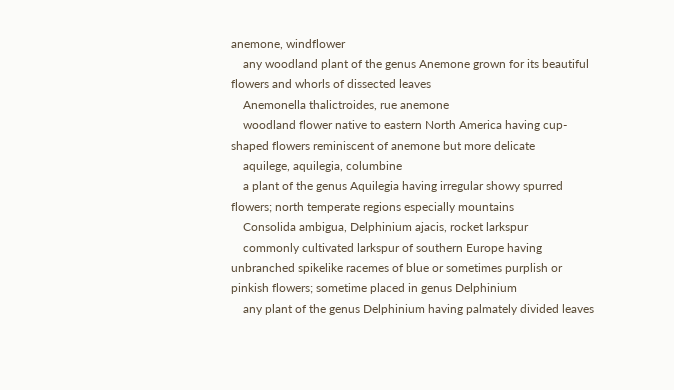anemone, windflower
    any woodland plant of the genus Anemone grown for its beautiful flowers and whorls of dissected leaves
    Anemonella thalictroides, rue anemone
    woodland flower native to eastern North America having cup-shaped flowers reminiscent of anemone but more delicate
    aquilege, aquilegia, columbine
    a plant of the genus Aquilegia having irregular showy spurred flowers; north temperate regions especially mountains
    Consolida ambigua, Delphinium ajacis, rocket larkspur
    commonly cultivated larkspur of southern Europe having unbranched spikelike racemes of blue or sometimes purplish or pinkish flowers; sometime placed in genus Delphinium
    any plant of the genus Delphinium having palmately divided leaves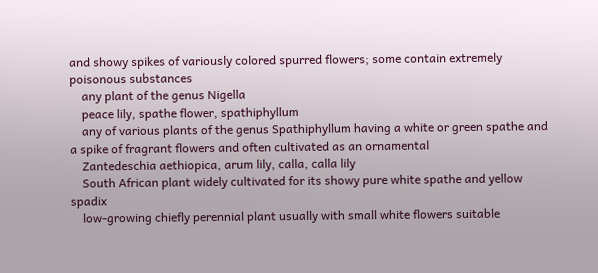and showy spikes of variously colored spurred flowers; some contain extremely poisonous substances
    any plant of the genus Nigella
    peace lily, spathe flower, spathiphyllum
    any of various plants of the genus Spathiphyllum having a white or green spathe and a spike of fragrant flowers and often cultivated as an ornamental
    Zantedeschia aethiopica, arum lily, calla, calla lily
    South African plant widely cultivated for its showy pure white spathe and yellow spadix
    low-growing chiefly perennial plant usually with small white flowers suitable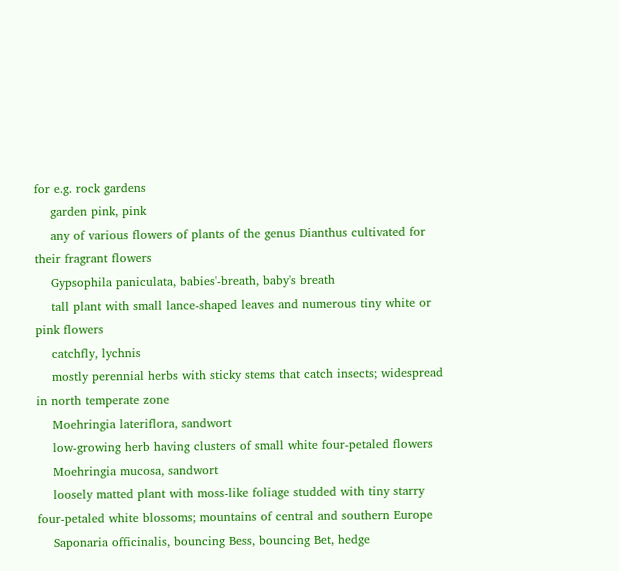for e.g. rock gardens
    garden pink, pink
    any of various flowers of plants of the genus Dianthus cultivated for their fragrant flowers
    Gypsophila paniculata, babies'-breath, baby's breath
    tall plant with small lance-shaped leaves and numerous tiny white or pink flowers
    catchfly, lychnis
    mostly perennial herbs with sticky stems that catch insects; widespread in north temperate zone
    Moehringia lateriflora, sandwort
    low-growing herb having clusters of small white four-petaled flowers
    Moehringia mucosa, sandwort
    loosely matted plant with moss-like foliage studded with tiny starry four-petaled white blossoms; mountains of central and southern Europe
    Saponaria officinalis, bouncing Bess, bouncing Bet, hedge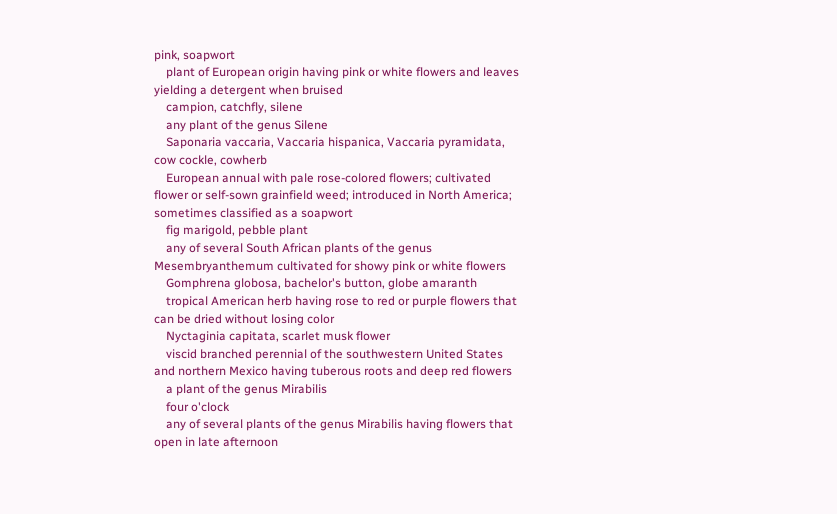pink, soapwort
    plant of European origin having pink or white flowers and leaves yielding a detergent when bruised
    campion, catchfly, silene
    any plant of the genus Silene
    Saponaria vaccaria, Vaccaria hispanica, Vaccaria pyramidata, cow cockle, cowherb
    European annual with pale rose-colored flowers; cultivated flower or self-sown grainfield weed; introduced in North America; sometimes classified as a soapwort
    fig marigold, pebble plant
    any of several South African plants of the genus Mesembryanthemum cultivated for showy pink or white flowers
    Gomphrena globosa, bachelor's button, globe amaranth
    tropical American herb having rose to red or purple flowers that can be dried without losing color
    Nyctaginia capitata, scarlet musk flower
    viscid branched perennial of the southwestern United States and northern Mexico having tuberous roots and deep red flowers
    a plant of the genus Mirabilis
    four o'clock
    any of several plants of the genus Mirabilis having flowers that open in late afternoon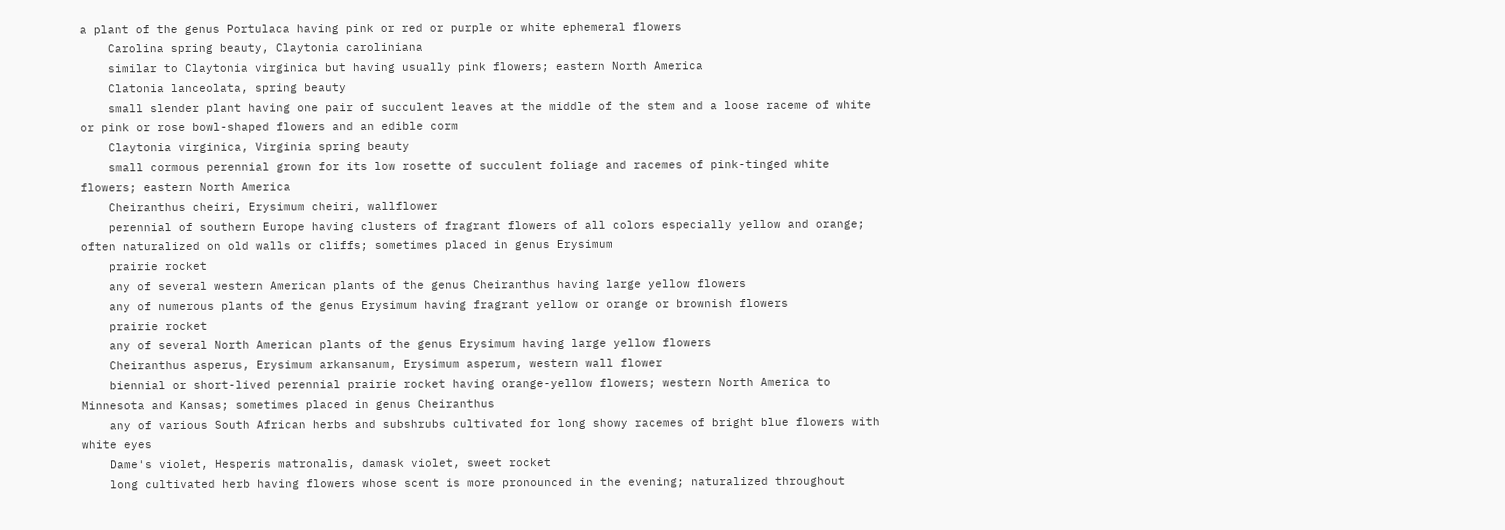a plant of the genus Portulaca having pink or red or purple or white ephemeral flowers
    Carolina spring beauty, Claytonia caroliniana
    similar to Claytonia virginica but having usually pink flowers; eastern North America
    Clatonia lanceolata, spring beauty
    small slender plant having one pair of succulent leaves at the middle of the stem and a loose raceme of white or pink or rose bowl-shaped flowers and an edible corm
    Claytonia virginica, Virginia spring beauty
    small cormous perennial grown for its low rosette of succulent foliage and racemes of pink-tinged white flowers; eastern North America
    Cheiranthus cheiri, Erysimum cheiri, wallflower
    perennial of southern Europe having clusters of fragrant flowers of all colors especially yellow and orange; often naturalized on old walls or cliffs; sometimes placed in genus Erysimum
    prairie rocket
    any of several western American plants of the genus Cheiranthus having large yellow flowers
    any of numerous plants of the genus Erysimum having fragrant yellow or orange or brownish flowers
    prairie rocket
    any of several North American plants of the genus Erysimum having large yellow flowers
    Cheiranthus asperus, Erysimum arkansanum, Erysimum asperum, western wall flower
    biennial or short-lived perennial prairie rocket having orange-yellow flowers; western North America to Minnesota and Kansas; sometimes placed in genus Cheiranthus
    any of various South African herbs and subshrubs cultivated for long showy racemes of bright blue flowers with white eyes
    Dame's violet, Hesperis matronalis, damask violet, sweet rocket
    long cultivated herb having flowers whose scent is more pronounced in the evening; naturalized throughout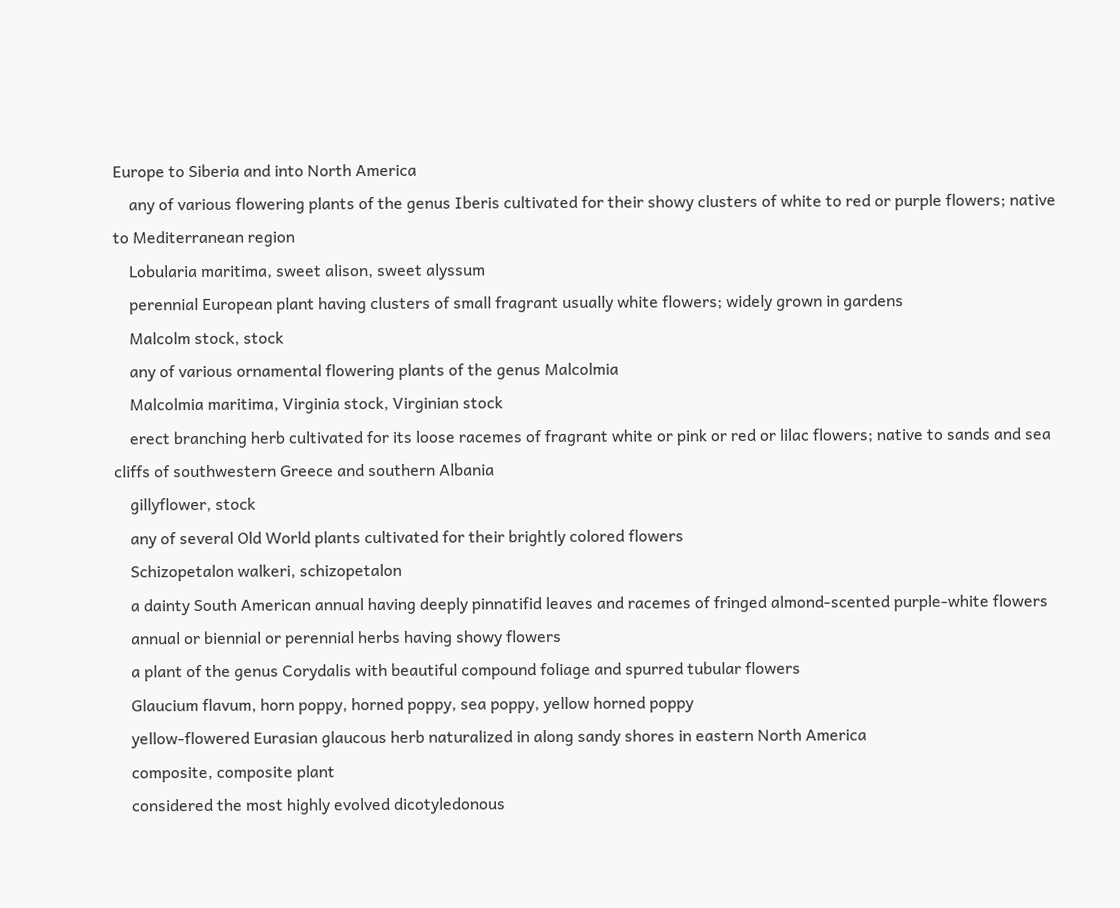Europe to Siberia and into North America
    any of various flowering plants of the genus Iberis cultivated for their showy clusters of white to red or purple flowers; native to Mediterranean region
    Lobularia maritima, sweet alison, sweet alyssum
    perennial European plant having clusters of small fragrant usually white flowers; widely grown in gardens
    Malcolm stock, stock
    any of various ornamental flowering plants of the genus Malcolmia
    Malcolmia maritima, Virginia stock, Virginian stock
    erect branching herb cultivated for its loose racemes of fragrant white or pink or red or lilac flowers; native to sands and sea cliffs of southwestern Greece and southern Albania
    gillyflower, stock
    any of several Old World plants cultivated for their brightly colored flowers
    Schizopetalon walkeri, schizopetalon
    a dainty South American annual having deeply pinnatifid leaves and racemes of fringed almond-scented purple-white flowers
    annual or biennial or perennial herbs having showy flowers
    a plant of the genus Corydalis with beautiful compound foliage and spurred tubular flowers
    Glaucium flavum, horn poppy, horned poppy, sea poppy, yellow horned poppy
    yellow-flowered Eurasian glaucous herb naturalized in along sandy shores in eastern North America
    composite, composite plant
    considered the most highly evolved dicotyledonous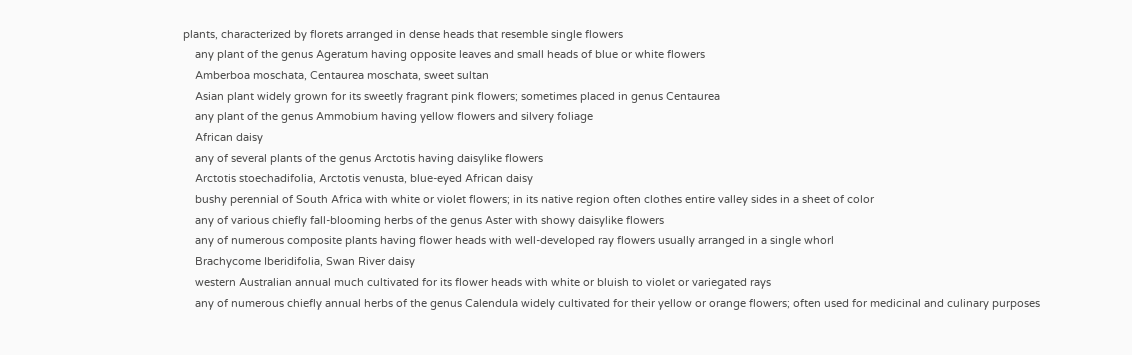plants, characterized by florets arranged in dense heads that resemble single flowers
    any plant of the genus Ageratum having opposite leaves and small heads of blue or white flowers
    Amberboa moschata, Centaurea moschata, sweet sultan
    Asian plant widely grown for its sweetly fragrant pink flowers; sometimes placed in genus Centaurea
    any plant of the genus Ammobium having yellow flowers and silvery foliage
    African daisy
    any of several plants of the genus Arctotis having daisylike flowers
    Arctotis stoechadifolia, Arctotis venusta, blue-eyed African daisy
    bushy perennial of South Africa with white or violet flowers; in its native region often clothes entire valley sides in a sheet of color
    any of various chiefly fall-blooming herbs of the genus Aster with showy daisylike flowers
    any of numerous composite plants having flower heads with well-developed ray flowers usually arranged in a single whorl
    Brachycome Iberidifolia, Swan River daisy
    western Australian annual much cultivated for its flower heads with white or bluish to violet or variegated rays
    any of numerous chiefly annual herbs of the genus Calendula widely cultivated for their yellow or orange flowers; often used for medicinal and culinary purposes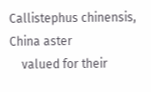Callistephus chinensis, China aster
    valued for their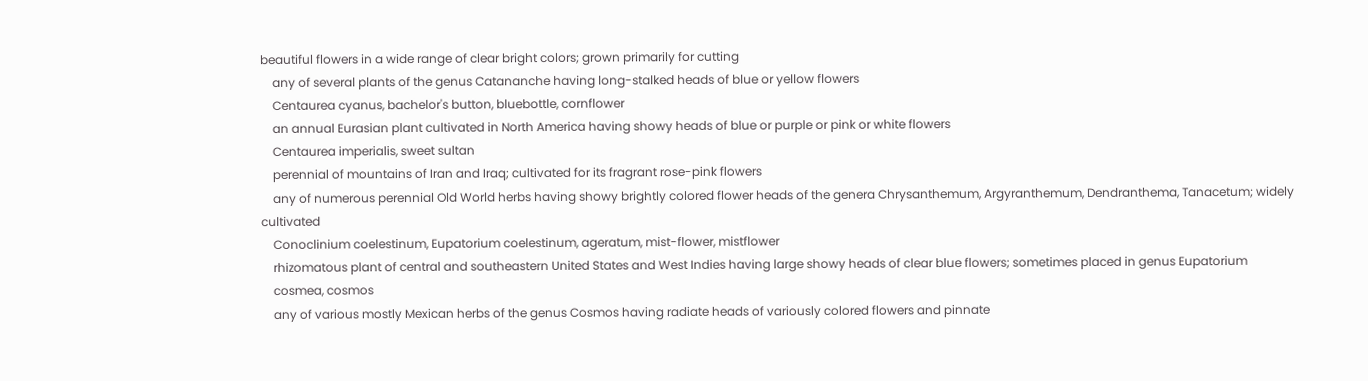beautiful flowers in a wide range of clear bright colors; grown primarily for cutting
    any of several plants of the genus Catananche having long-stalked heads of blue or yellow flowers
    Centaurea cyanus, bachelor's button, bluebottle, cornflower
    an annual Eurasian plant cultivated in North America having showy heads of blue or purple or pink or white flowers
    Centaurea imperialis, sweet sultan
    perennial of mountains of Iran and Iraq; cultivated for its fragrant rose-pink flowers
    any of numerous perennial Old World herbs having showy brightly colored flower heads of the genera Chrysanthemum, Argyranthemum, Dendranthema, Tanacetum; widely cultivated
    Conoclinium coelestinum, Eupatorium coelestinum, ageratum, mist-flower, mistflower
    rhizomatous plant of central and southeastern United States and West Indies having large showy heads of clear blue flowers; sometimes placed in genus Eupatorium
    cosmea, cosmos
    any of various mostly Mexican herbs of the genus Cosmos having radiate heads of variously colored flowers and pinnate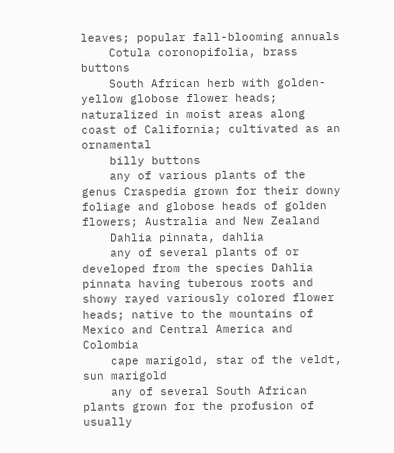leaves; popular fall-blooming annuals
    Cotula coronopifolia, brass buttons
    South African herb with golden-yellow globose flower heads; naturalized in moist areas along coast of California; cultivated as an ornamental
    billy buttons
    any of various plants of the genus Craspedia grown for their downy foliage and globose heads of golden flowers; Australia and New Zealand
    Dahlia pinnata, dahlia
    any of several plants of or developed from the species Dahlia pinnata having tuberous roots and showy rayed variously colored flower heads; native to the mountains of Mexico and Central America and Colombia
    cape marigold, star of the veldt, sun marigold
    any of several South African plants grown for the profusion of usually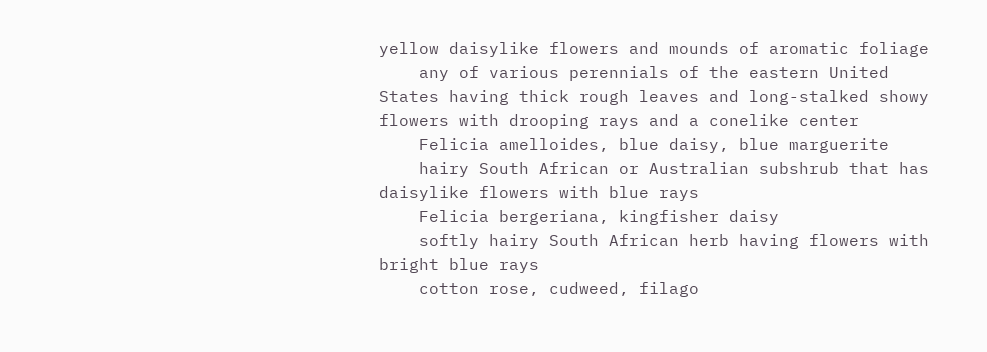yellow daisylike flowers and mounds of aromatic foliage
    any of various perennials of the eastern United States having thick rough leaves and long-stalked showy flowers with drooping rays and a conelike center
    Felicia amelloides, blue daisy, blue marguerite
    hairy South African or Australian subshrub that has daisylike flowers with blue rays
    Felicia bergeriana, kingfisher daisy
    softly hairy South African herb having flowers with bright blue rays
    cotton rose, cudweed, filago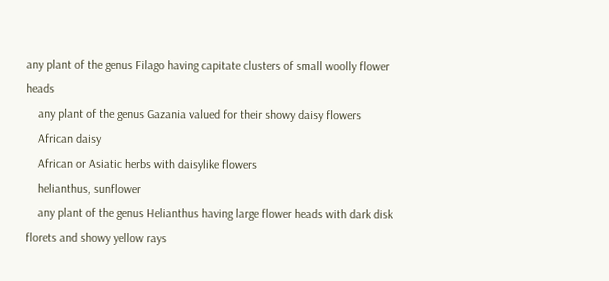any plant of the genus Filago having capitate clusters of small woolly flower heads
    any plant of the genus Gazania valued for their showy daisy flowers
    African daisy
    African or Asiatic herbs with daisylike flowers
    helianthus, sunflower
    any plant of the genus Helianthus having large flower heads with dark disk florets and showy yellow rays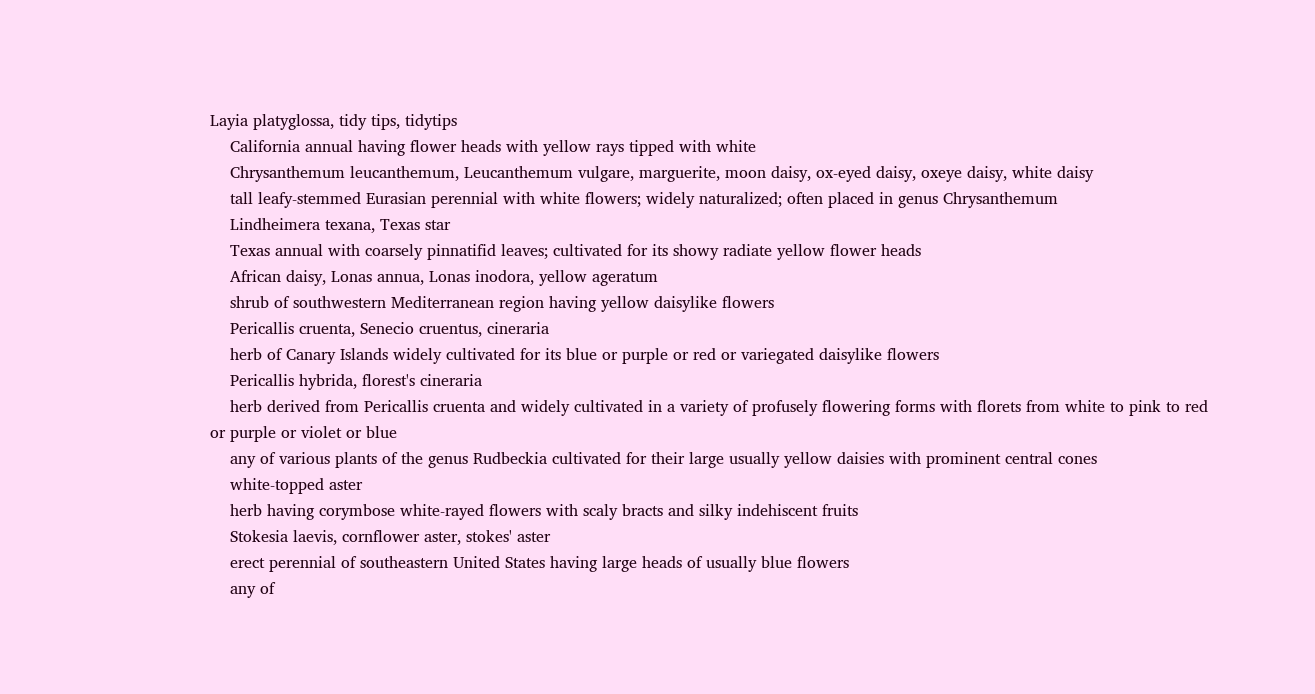Layia platyglossa, tidy tips, tidytips
    California annual having flower heads with yellow rays tipped with white
    Chrysanthemum leucanthemum, Leucanthemum vulgare, marguerite, moon daisy, ox-eyed daisy, oxeye daisy, white daisy
    tall leafy-stemmed Eurasian perennial with white flowers; widely naturalized; often placed in genus Chrysanthemum
    Lindheimera texana, Texas star
    Texas annual with coarsely pinnatifid leaves; cultivated for its showy radiate yellow flower heads
    African daisy, Lonas annua, Lonas inodora, yellow ageratum
    shrub of southwestern Mediterranean region having yellow daisylike flowers
    Pericallis cruenta, Senecio cruentus, cineraria
    herb of Canary Islands widely cultivated for its blue or purple or red or variegated daisylike flowers
    Pericallis hybrida, florest's cineraria
    herb derived from Pericallis cruenta and widely cultivated in a variety of profusely flowering forms with florets from white to pink to red or purple or violet or blue
    any of various plants of the genus Rudbeckia cultivated for their large usually yellow daisies with prominent central cones
    white-topped aster
    herb having corymbose white-rayed flowers with scaly bracts and silky indehiscent fruits
    Stokesia laevis, cornflower aster, stokes' aster
    erect perennial of southeastern United States having large heads of usually blue flowers
    any of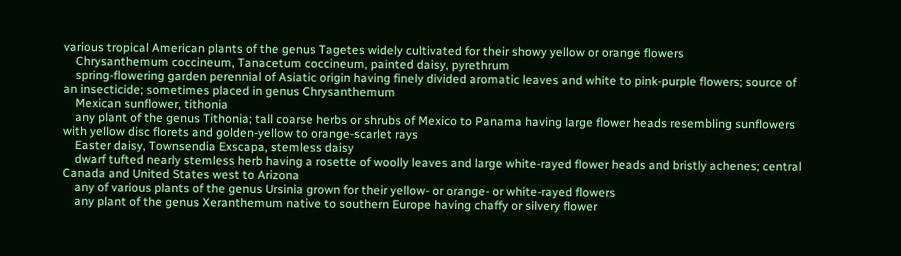various tropical American plants of the genus Tagetes widely cultivated for their showy yellow or orange flowers
    Chrysanthemum coccineum, Tanacetum coccineum, painted daisy, pyrethrum
    spring-flowering garden perennial of Asiatic origin having finely divided aromatic leaves and white to pink-purple flowers; source of an insecticide; sometimes placed in genus Chrysanthemum
    Mexican sunflower, tithonia
    any plant of the genus Tithonia; tall coarse herbs or shrubs of Mexico to Panama having large flower heads resembling sunflowers with yellow disc florets and golden-yellow to orange-scarlet rays
    Easter daisy, Townsendia Exscapa, stemless daisy
    dwarf tufted nearly stemless herb having a rosette of woolly leaves and large white-rayed flower heads and bristly achenes; central Canada and United States west to Arizona
    any of various plants of the genus Ursinia grown for their yellow- or orange- or white-rayed flowers
    any plant of the genus Xeranthemum native to southern Europe having chaffy or silvery flower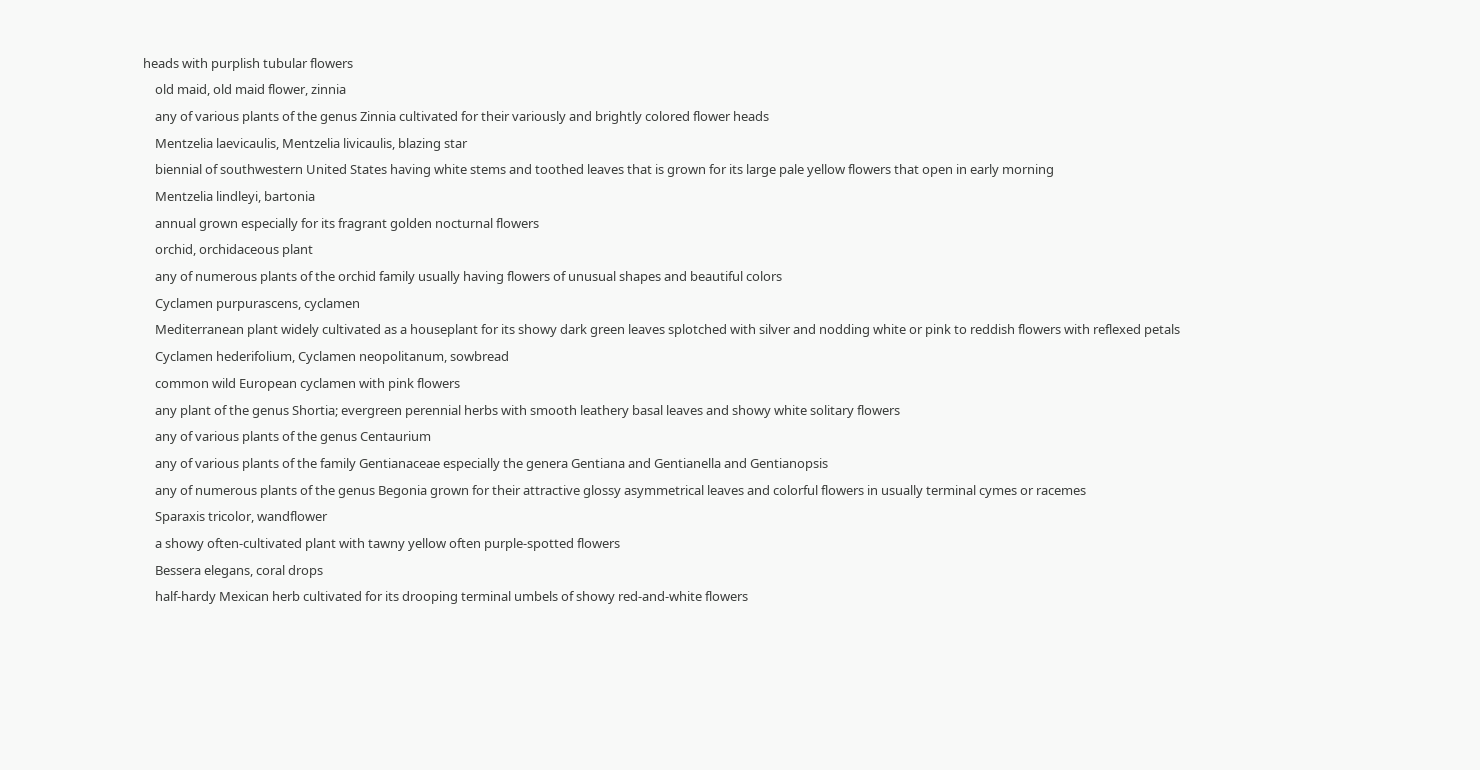heads with purplish tubular flowers
    old maid, old maid flower, zinnia
    any of various plants of the genus Zinnia cultivated for their variously and brightly colored flower heads
    Mentzelia laevicaulis, Mentzelia livicaulis, blazing star
    biennial of southwestern United States having white stems and toothed leaves that is grown for its large pale yellow flowers that open in early morning
    Mentzelia lindleyi, bartonia
    annual grown especially for its fragrant golden nocturnal flowers
    orchid, orchidaceous plant
    any of numerous plants of the orchid family usually having flowers of unusual shapes and beautiful colors
    Cyclamen purpurascens, cyclamen
    Mediterranean plant widely cultivated as a houseplant for its showy dark green leaves splotched with silver and nodding white or pink to reddish flowers with reflexed petals
    Cyclamen hederifolium, Cyclamen neopolitanum, sowbread
    common wild European cyclamen with pink flowers
    any plant of the genus Shortia; evergreen perennial herbs with smooth leathery basal leaves and showy white solitary flowers
    any of various plants of the genus Centaurium
    any of various plants of the family Gentianaceae especially the genera Gentiana and Gentianella and Gentianopsis
    any of numerous plants of the genus Begonia grown for their attractive glossy asymmetrical leaves and colorful flowers in usually terminal cymes or racemes
    Sparaxis tricolor, wandflower
    a showy often-cultivated plant with tawny yellow often purple-spotted flowers
    Bessera elegans, coral drops
    half-hardy Mexican herb cultivated for its drooping terminal umbels of showy red-and-white flowers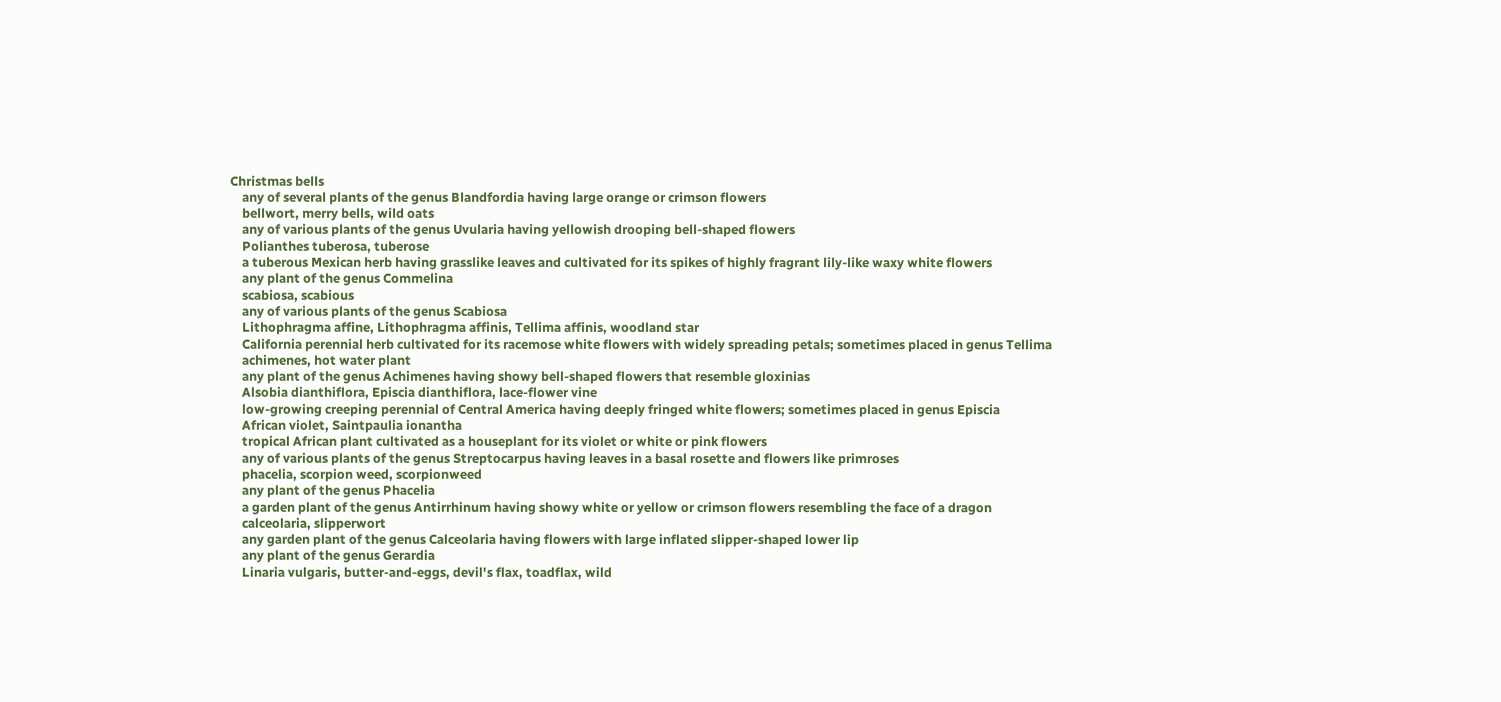Christmas bells
    any of several plants of the genus Blandfordia having large orange or crimson flowers
    bellwort, merry bells, wild oats
    any of various plants of the genus Uvularia having yellowish drooping bell-shaped flowers
    Polianthes tuberosa, tuberose
    a tuberous Mexican herb having grasslike leaves and cultivated for its spikes of highly fragrant lily-like waxy white flowers
    any plant of the genus Commelina
    scabiosa, scabious
    any of various plants of the genus Scabiosa
    Lithophragma affine, Lithophragma affinis, Tellima affinis, woodland star
    California perennial herb cultivated for its racemose white flowers with widely spreading petals; sometimes placed in genus Tellima
    achimenes, hot water plant
    any plant of the genus Achimenes having showy bell-shaped flowers that resemble gloxinias
    Alsobia dianthiflora, Episcia dianthiflora, lace-flower vine
    low-growing creeping perennial of Central America having deeply fringed white flowers; sometimes placed in genus Episcia
    African violet, Saintpaulia ionantha
    tropical African plant cultivated as a houseplant for its violet or white or pink flowers
    any of various plants of the genus Streptocarpus having leaves in a basal rosette and flowers like primroses
    phacelia, scorpion weed, scorpionweed
    any plant of the genus Phacelia
    a garden plant of the genus Antirrhinum having showy white or yellow or crimson flowers resembling the face of a dragon
    calceolaria, slipperwort
    any garden plant of the genus Calceolaria having flowers with large inflated slipper-shaped lower lip
    any plant of the genus Gerardia
    Linaria vulgaris, butter-and-eggs, devil's flax, toadflax, wild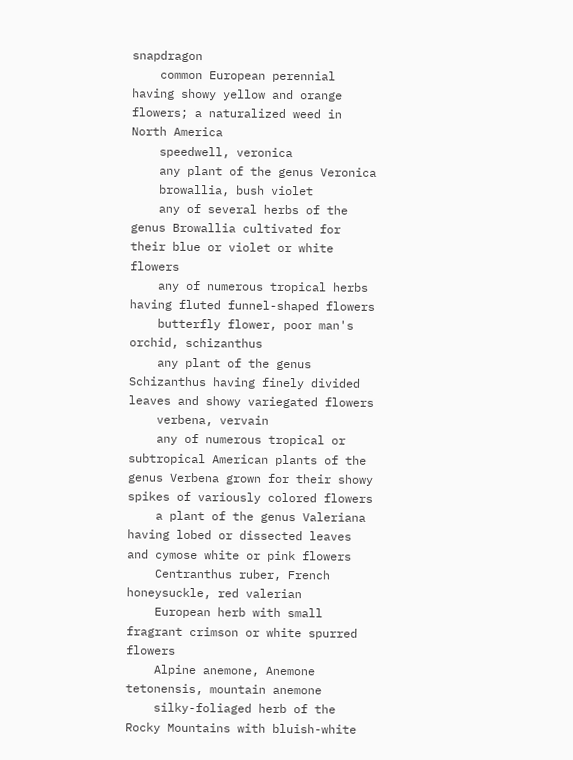snapdragon
    common European perennial having showy yellow and orange flowers; a naturalized weed in North America
    speedwell, veronica
    any plant of the genus Veronica
    browallia, bush violet
    any of several herbs of the genus Browallia cultivated for their blue or violet or white flowers
    any of numerous tropical herbs having fluted funnel-shaped flowers
    butterfly flower, poor man's orchid, schizanthus
    any plant of the genus Schizanthus having finely divided leaves and showy variegated flowers
    verbena, vervain
    any of numerous tropical or subtropical American plants of the genus Verbena grown for their showy spikes of variously colored flowers
    a plant of the genus Valeriana having lobed or dissected leaves and cymose white or pink flowers
    Centranthus ruber, French honeysuckle, red valerian
    European herb with small fragrant crimson or white spurred flowers
    Alpine anemone, Anemone tetonensis, mountain anemone
    silky-foliaged herb of the Rocky Mountains with bluish-white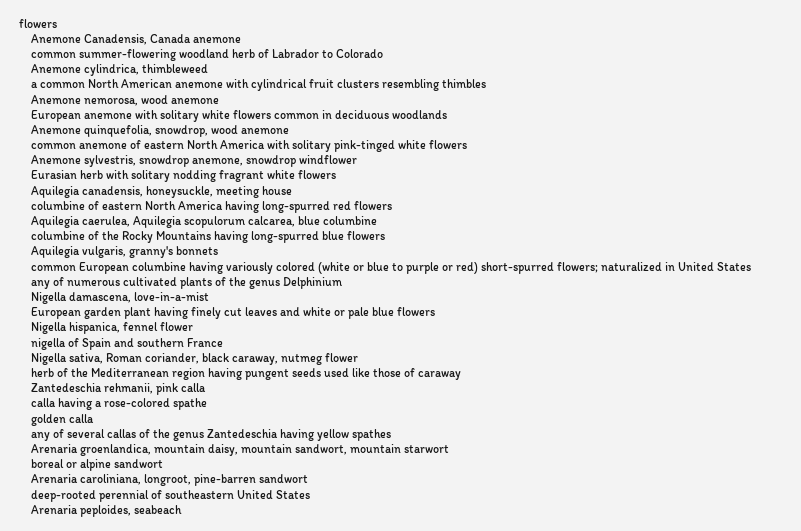flowers
    Anemone Canadensis, Canada anemone
    common summer-flowering woodland herb of Labrador to Colorado
    Anemone cylindrica, thimbleweed
    a common North American anemone with cylindrical fruit clusters resembling thimbles
    Anemone nemorosa, wood anemone
    European anemone with solitary white flowers common in deciduous woodlands
    Anemone quinquefolia, snowdrop, wood anemone
    common anemone of eastern North America with solitary pink-tinged white flowers
    Anemone sylvestris, snowdrop anemone, snowdrop windflower
    Eurasian herb with solitary nodding fragrant white flowers
    Aquilegia canadensis, honeysuckle, meeting house
    columbine of eastern North America having long-spurred red flowers
    Aquilegia caerulea, Aquilegia scopulorum calcarea, blue columbine
    columbine of the Rocky Mountains having long-spurred blue flowers
    Aquilegia vulgaris, granny's bonnets
    common European columbine having variously colored (white or blue to purple or red) short-spurred flowers; naturalized in United States
    any of numerous cultivated plants of the genus Delphinium
    Nigella damascena, love-in-a-mist
    European garden plant having finely cut leaves and white or pale blue flowers
    Nigella hispanica, fennel flower
    nigella of Spain and southern France
    Nigella sativa, Roman coriander, black caraway, nutmeg flower
    herb of the Mediterranean region having pungent seeds used like those of caraway
    Zantedeschia rehmanii, pink calla
    calla having a rose-colored spathe
    golden calla
    any of several callas of the genus Zantedeschia having yellow spathes
    Arenaria groenlandica, mountain daisy, mountain sandwort, mountain starwort
    boreal or alpine sandwort
    Arenaria caroliniana, longroot, pine-barren sandwort
    deep-rooted perennial of southeastern United States
    Arenaria peploides, seabeach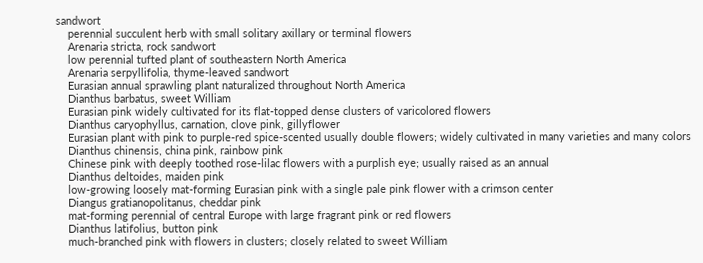sandwort
    perennial succulent herb with small solitary axillary or terminal flowers
    Arenaria stricta, rock sandwort
    low perennial tufted plant of southeastern North America
    Arenaria serpyllifolia, thyme-leaved sandwort
    Eurasian annual sprawling plant naturalized throughout North America
    Dianthus barbatus, sweet William
    Eurasian pink widely cultivated for its flat-topped dense clusters of varicolored flowers
    Dianthus caryophyllus, carnation, clove pink, gillyflower
    Eurasian plant with pink to purple-red spice-scented usually double flowers; widely cultivated in many varieties and many colors
    Dianthus chinensis, china pink, rainbow pink
    Chinese pink with deeply toothed rose-lilac flowers with a purplish eye; usually raised as an annual
    Dianthus deltoides, maiden pink
    low-growing loosely mat-forming Eurasian pink with a single pale pink flower with a crimson center
    Diangus gratianopolitanus, cheddar pink
    mat-forming perennial of central Europe with large fragrant pink or red flowers
    Dianthus latifolius, button pink
    much-branched pink with flowers in clusters; closely related to sweet William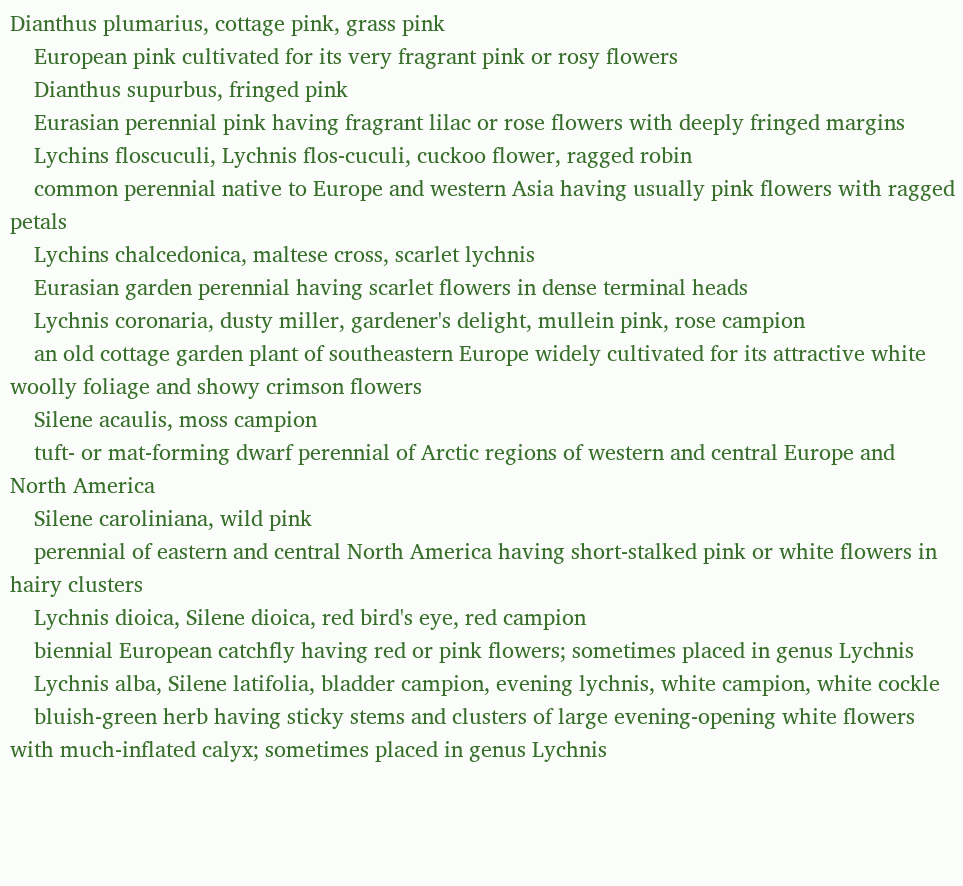Dianthus plumarius, cottage pink, grass pink
    European pink cultivated for its very fragrant pink or rosy flowers
    Dianthus supurbus, fringed pink
    Eurasian perennial pink having fragrant lilac or rose flowers with deeply fringed margins
    Lychins floscuculi, Lychnis flos-cuculi, cuckoo flower, ragged robin
    common perennial native to Europe and western Asia having usually pink flowers with ragged petals
    Lychins chalcedonica, maltese cross, scarlet lychnis
    Eurasian garden perennial having scarlet flowers in dense terminal heads
    Lychnis coronaria, dusty miller, gardener's delight, mullein pink, rose campion
    an old cottage garden plant of southeastern Europe widely cultivated for its attractive white woolly foliage and showy crimson flowers
    Silene acaulis, moss campion
    tuft- or mat-forming dwarf perennial of Arctic regions of western and central Europe and North America
    Silene caroliniana, wild pink
    perennial of eastern and central North America having short-stalked pink or white flowers in hairy clusters
    Lychnis dioica, Silene dioica, red bird's eye, red campion
    biennial European catchfly having red or pink flowers; sometimes placed in genus Lychnis
    Lychnis alba, Silene latifolia, bladder campion, evening lychnis, white campion, white cockle
    bluish-green herb having sticky stems and clusters of large evening-opening white flowers with much-inflated calyx; sometimes placed in genus Lychnis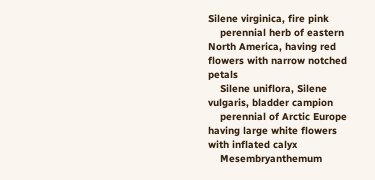Silene virginica, fire pink
    perennial herb of eastern North America, having red flowers with narrow notched petals
    Silene uniflora, Silene vulgaris, bladder campion
    perennial of Arctic Europe having large white flowers with inflated calyx
    Mesembryanthemum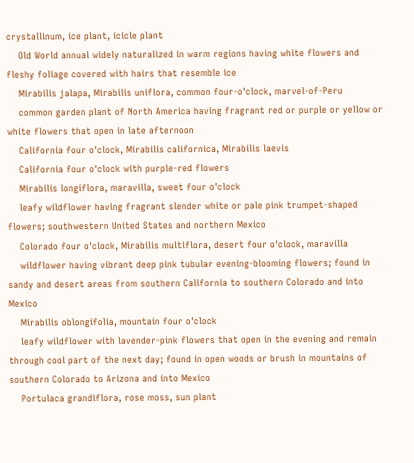crystallinum, ice plant, icicle plant
    Old World annual widely naturalized in warm regions having white flowers and fleshy foliage covered with hairs that resemble ice
    Mirabilis jalapa, Mirabilis uniflora, common four-o'clock, marvel-of-Peru
    common garden plant of North America having fragrant red or purple or yellow or white flowers that open in late afternoon
    California four o'clock, Mirabilis californica, Mirabilis laevis
    California four o'clock with purple-red flowers
    Mirabilis longiflora, maravilla, sweet four o'clock
    leafy wildflower having fragrant slender white or pale pink trumpet-shaped flowers; southwestern United States and northern Mexico
    Colorado four o'clock, Mirabilis multiflora, desert four o'clock, maravilla
    wildflower having vibrant deep pink tubular evening-blooming flowers; found in sandy and desert areas from southern California to southern Colorado and into Mexico
    Mirabilis oblongifolia, mountain four o'clock
    leafy wildflower with lavender-pink flowers that open in the evening and remain through cool part of the next day; found in open woods or brush in mountains of southern Colorado to Arizona and into Mexico
    Portulaca grandiflora, rose moss, sun plant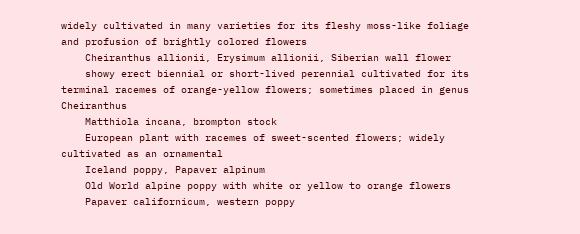widely cultivated in many varieties for its fleshy moss-like foliage and profusion of brightly colored flowers
    Cheiranthus allionii, Erysimum allionii, Siberian wall flower
    showy erect biennial or short-lived perennial cultivated for its terminal racemes of orange-yellow flowers; sometimes placed in genus Cheiranthus
    Matthiola incana, brompton stock
    European plant with racemes of sweet-scented flowers; widely cultivated as an ornamental
    Iceland poppy, Papaver alpinum
    Old World alpine poppy with white or yellow to orange flowers
    Papaver californicum, western poppy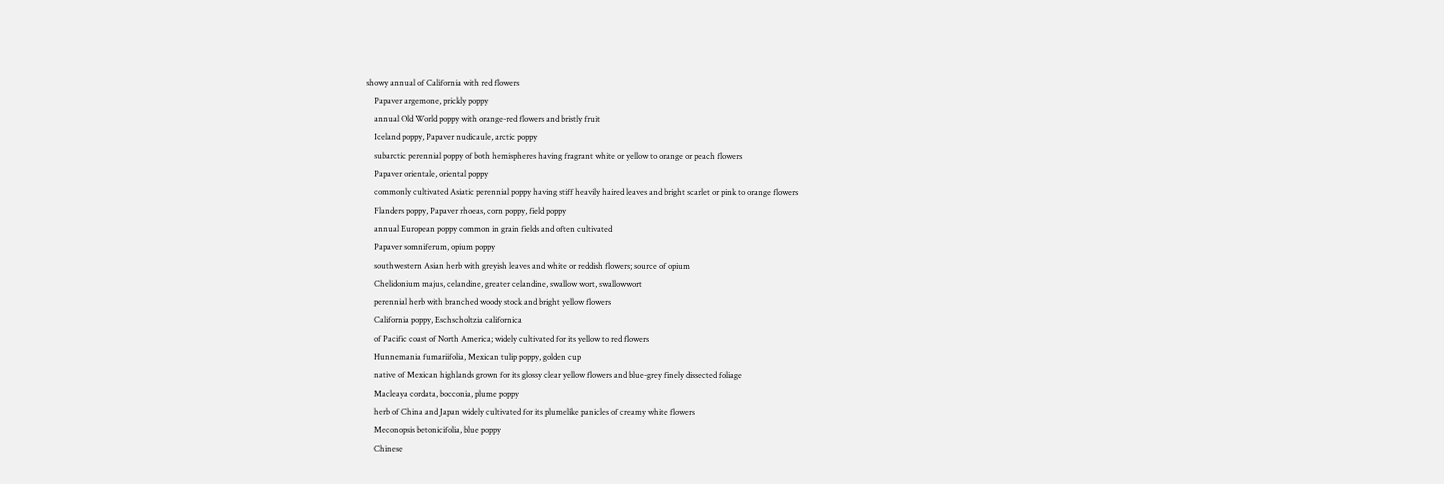showy annual of California with red flowers
    Papaver argemone, prickly poppy
    annual Old World poppy with orange-red flowers and bristly fruit
    Iceland poppy, Papaver nudicaule, arctic poppy
    subarctic perennial poppy of both hemispheres having fragrant white or yellow to orange or peach flowers
    Papaver orientale, oriental poppy
    commonly cultivated Asiatic perennial poppy having stiff heavily haired leaves and bright scarlet or pink to orange flowers
    Flanders poppy, Papaver rhoeas, corn poppy, field poppy
    annual European poppy common in grain fields and often cultivated
    Papaver somniferum, opium poppy
    southwestern Asian herb with greyish leaves and white or reddish flowers; source of opium
    Chelidonium majus, celandine, greater celandine, swallow wort, swallowwort
    perennial herb with branched woody stock and bright yellow flowers
    California poppy, Eschscholtzia californica
    of Pacific coast of North America; widely cultivated for its yellow to red flowers
    Hunnemania fumariifolia, Mexican tulip poppy, golden cup
    native of Mexican highlands grown for its glossy clear yellow flowers and blue-grey finely dissected foliage
    Macleaya cordata, bocconia, plume poppy
    herb of China and Japan widely cultivated for its plumelike panicles of creamy white flowers
    Meconopsis betonicifolia, blue poppy
    Chinese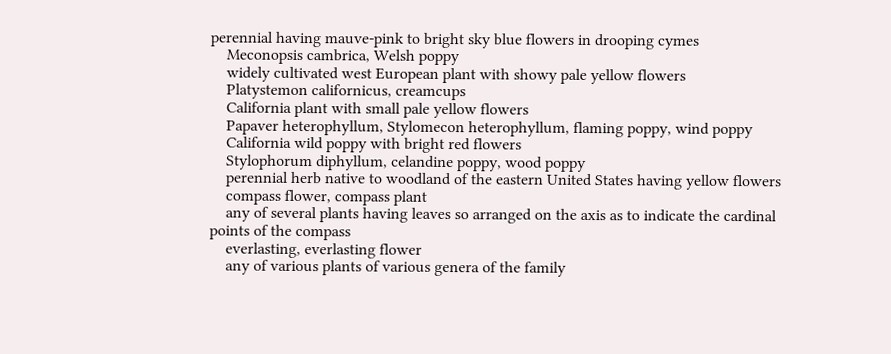perennial having mauve-pink to bright sky blue flowers in drooping cymes
    Meconopsis cambrica, Welsh poppy
    widely cultivated west European plant with showy pale yellow flowers
    Platystemon californicus, creamcups
    California plant with small pale yellow flowers
    Papaver heterophyllum, Stylomecon heterophyllum, flaming poppy, wind poppy
    California wild poppy with bright red flowers
    Stylophorum diphyllum, celandine poppy, wood poppy
    perennial herb native to woodland of the eastern United States having yellow flowers
    compass flower, compass plant
    any of several plants having leaves so arranged on the axis as to indicate the cardinal points of the compass
    everlasting, everlasting flower
    any of various plants of various genera of the family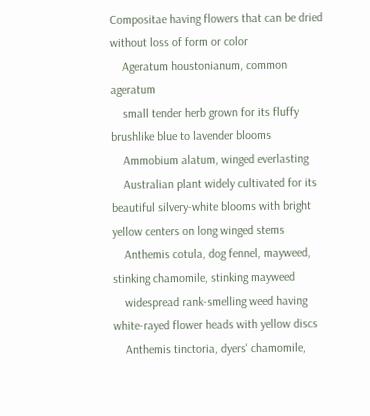Compositae having flowers that can be dried without loss of form or color
    Ageratum houstonianum, common ageratum
    small tender herb grown for its fluffy brushlike blue to lavender blooms
    Ammobium alatum, winged everlasting
    Australian plant widely cultivated for its beautiful silvery-white blooms with bright yellow centers on long winged stems
    Anthemis cotula, dog fennel, mayweed, stinking chamomile, stinking mayweed
    widespread rank-smelling weed having white-rayed flower heads with yellow discs
    Anthemis tinctoria, dyers' chamomile,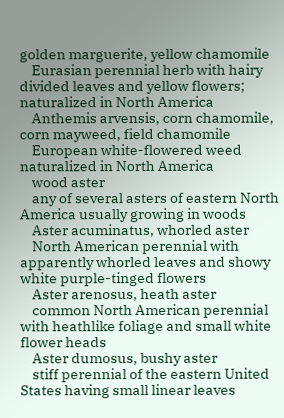golden marguerite, yellow chamomile
    Eurasian perennial herb with hairy divided leaves and yellow flowers; naturalized in North America
    Anthemis arvensis, corn chamomile, corn mayweed, field chamomile
    European white-flowered weed naturalized in North America
    wood aster
    any of several asters of eastern North America usually growing in woods
    Aster acuminatus, whorled aster
    North American perennial with apparently whorled leaves and showy white purple-tinged flowers
    Aster arenosus, heath aster
    common North American perennial with heathlike foliage and small white flower heads
    Aster dumosus, bushy aster
    stiff perennial of the eastern United States having small linear leaves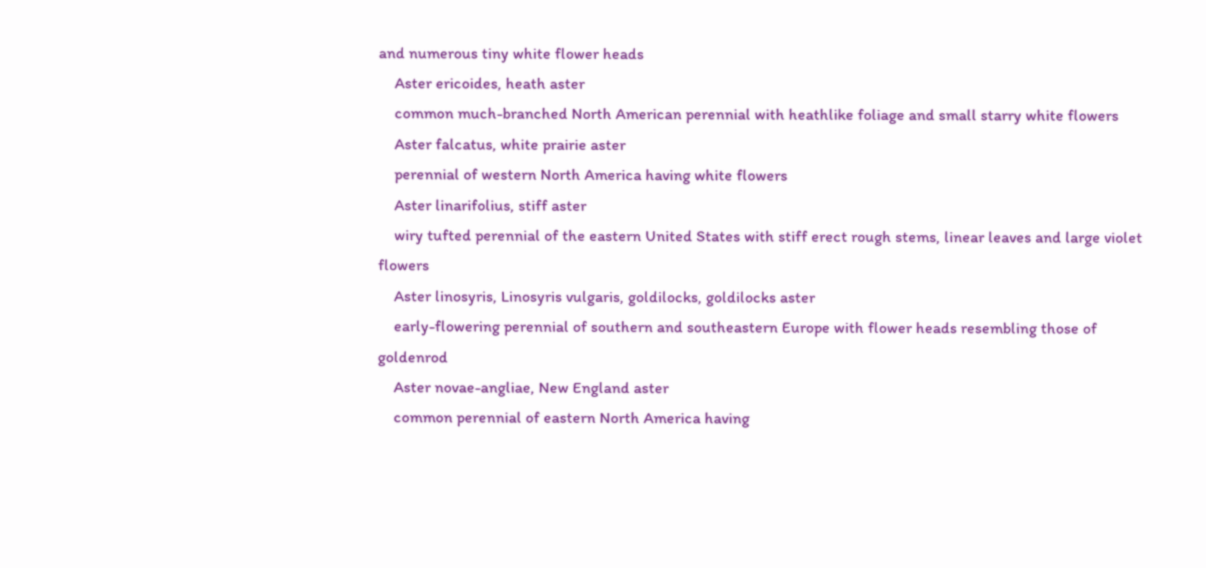and numerous tiny white flower heads
    Aster ericoides, heath aster
    common much-branched North American perennial with heathlike foliage and small starry white flowers
    Aster falcatus, white prairie aster
    perennial of western North America having white flowers
    Aster linarifolius, stiff aster
    wiry tufted perennial of the eastern United States with stiff erect rough stems, linear leaves and large violet flowers
    Aster linosyris, Linosyris vulgaris, goldilocks, goldilocks aster
    early-flowering perennial of southern and southeastern Europe with flower heads resembling those of goldenrod
    Aster novae-angliae, New England aster
    common perennial of eastern North America having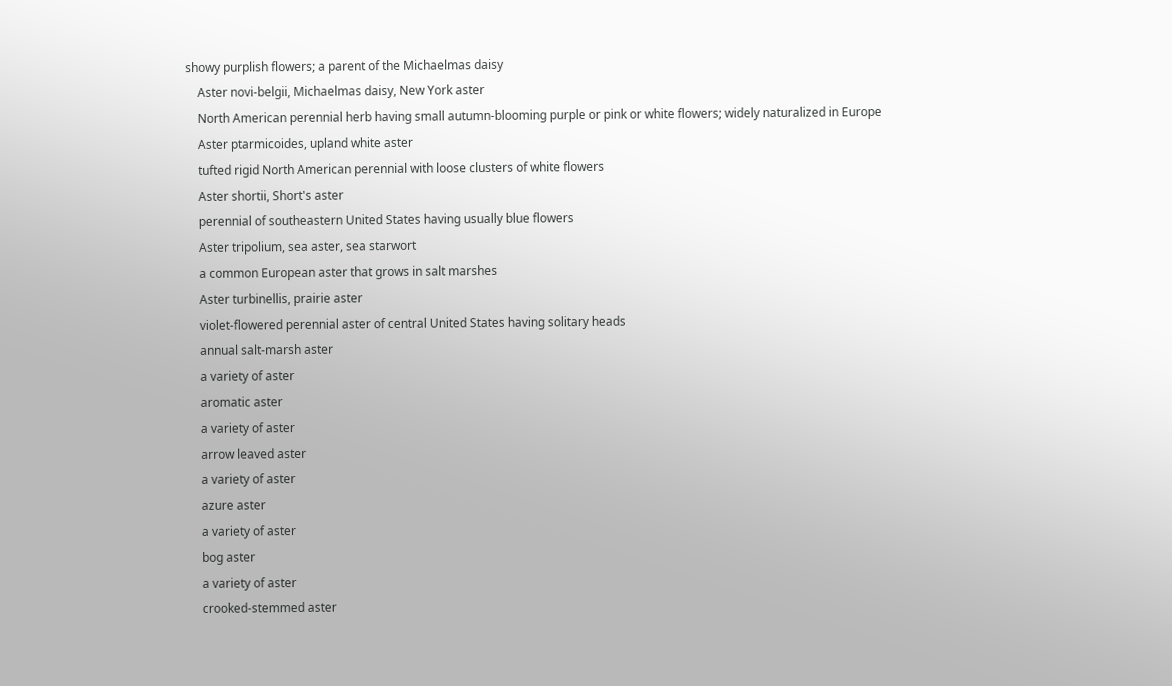showy purplish flowers; a parent of the Michaelmas daisy
    Aster novi-belgii, Michaelmas daisy, New York aster
    North American perennial herb having small autumn-blooming purple or pink or white flowers; widely naturalized in Europe
    Aster ptarmicoides, upland white aster
    tufted rigid North American perennial with loose clusters of white flowers
    Aster shortii, Short's aster
    perennial of southeastern United States having usually blue flowers
    Aster tripolium, sea aster, sea starwort
    a common European aster that grows in salt marshes
    Aster turbinellis, prairie aster
    violet-flowered perennial aster of central United States having solitary heads
    annual salt-marsh aster
    a variety of aster
    aromatic aster
    a variety of aster
    arrow leaved aster
    a variety of aster
    azure aster
    a variety of aster
    bog aster
    a variety of aster
    crooked-stemmed aster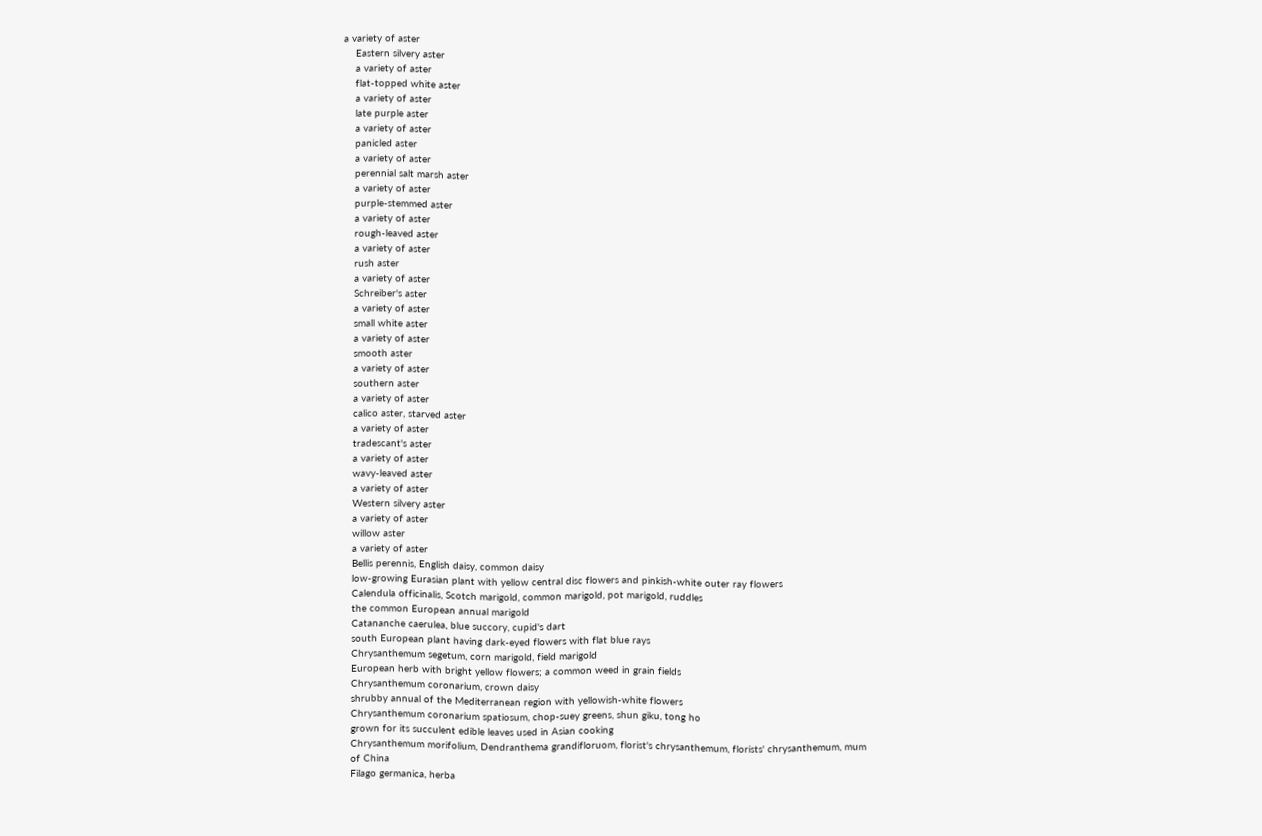a variety of aster
    Eastern silvery aster
    a variety of aster
    flat-topped white aster
    a variety of aster
    late purple aster
    a variety of aster
    panicled aster
    a variety of aster
    perennial salt marsh aster
    a variety of aster
    purple-stemmed aster
    a variety of aster
    rough-leaved aster
    a variety of aster
    rush aster
    a variety of aster
    Schreiber's aster
    a variety of aster
    small white aster
    a variety of aster
    smooth aster
    a variety of aster
    southern aster
    a variety of aster
    calico aster, starved aster
    a variety of aster
    tradescant's aster
    a variety of aster
    wavy-leaved aster
    a variety of aster
    Western silvery aster
    a variety of aster
    willow aster
    a variety of aster
    Bellis perennis, English daisy, common daisy
    low-growing Eurasian plant with yellow central disc flowers and pinkish-white outer ray flowers
    Calendula officinalis, Scotch marigold, common marigold, pot marigold, ruddles
    the common European annual marigold
    Catananche caerulea, blue succory, cupid's dart
    south European plant having dark-eyed flowers with flat blue rays
    Chrysanthemum segetum, corn marigold, field marigold
    European herb with bright yellow flowers; a common weed in grain fields
    Chrysanthemum coronarium, crown daisy
    shrubby annual of the Mediterranean region with yellowish-white flowers
    Chrysanthemum coronarium spatiosum, chop-suey greens, shun giku, tong ho
    grown for its succulent edible leaves used in Asian cooking
    Chrysanthemum morifolium, Dendranthema grandifloruom, florist's chrysanthemum, florists' chrysanthemum, mum
    of China
    Filago germanica, herba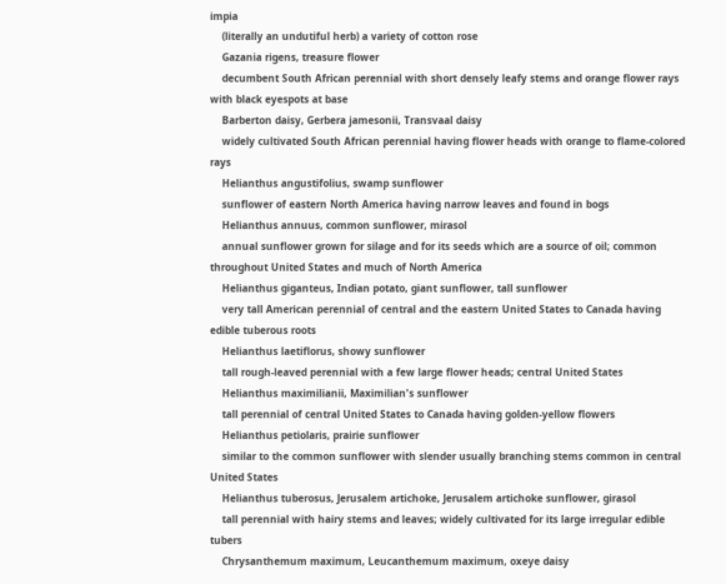impia
    (literally an undutiful herb) a variety of cotton rose
    Gazania rigens, treasure flower
    decumbent South African perennial with short densely leafy stems and orange flower rays with black eyespots at base
    Barberton daisy, Gerbera jamesonii, Transvaal daisy
    widely cultivated South African perennial having flower heads with orange to flame-colored rays
    Helianthus angustifolius, swamp sunflower
    sunflower of eastern North America having narrow leaves and found in bogs
    Helianthus annuus, common sunflower, mirasol
    annual sunflower grown for silage and for its seeds which are a source of oil; common throughout United States and much of North America
    Helianthus giganteus, Indian potato, giant sunflower, tall sunflower
    very tall American perennial of central and the eastern United States to Canada having edible tuberous roots
    Helianthus laetiflorus, showy sunflower
    tall rough-leaved perennial with a few large flower heads; central United States
    Helianthus maximilianii, Maximilian's sunflower
    tall perennial of central United States to Canada having golden-yellow flowers
    Helianthus petiolaris, prairie sunflower
    similar to the common sunflower with slender usually branching stems common in central United States
    Helianthus tuberosus, Jerusalem artichoke, Jerusalem artichoke sunflower, girasol
    tall perennial with hairy stems and leaves; widely cultivated for its large irregular edible tubers
    Chrysanthemum maximum, Leucanthemum maximum, oxeye daisy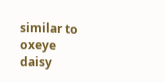similar to oxeye daisy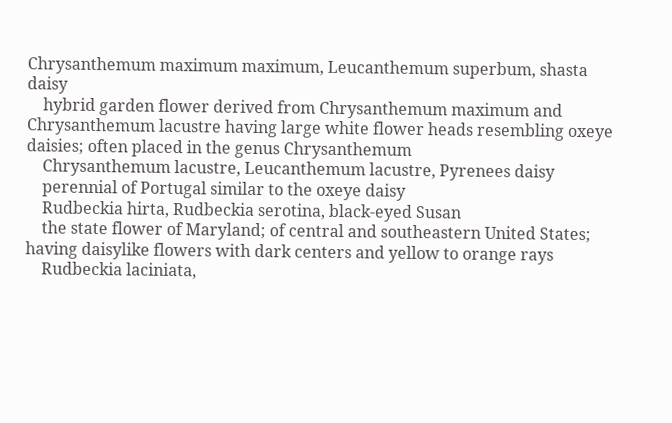Chrysanthemum maximum maximum, Leucanthemum superbum, shasta daisy
    hybrid garden flower derived from Chrysanthemum maximum and Chrysanthemum lacustre having large white flower heads resembling oxeye daisies; often placed in the genus Chrysanthemum
    Chrysanthemum lacustre, Leucanthemum lacustre, Pyrenees daisy
    perennial of Portugal similar to the oxeye daisy
    Rudbeckia hirta, Rudbeckia serotina, black-eyed Susan
    the state flower of Maryland; of central and southeastern United States; having daisylike flowers with dark centers and yellow to orange rays
    Rudbeckia laciniata,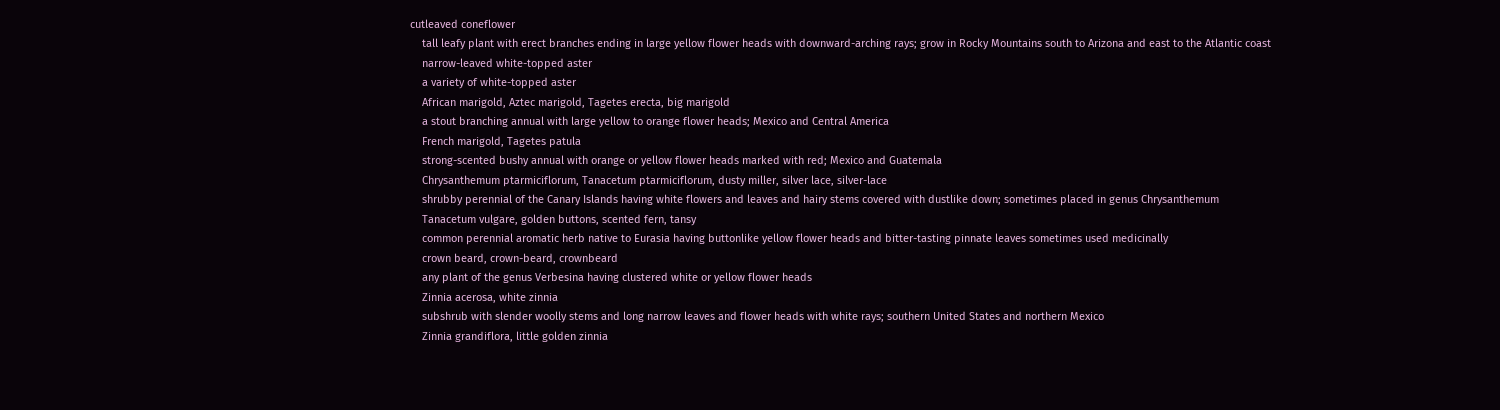cutleaved coneflower
    tall leafy plant with erect branches ending in large yellow flower heads with downward-arching rays; grow in Rocky Mountains south to Arizona and east to the Atlantic coast
    narrow-leaved white-topped aster
    a variety of white-topped aster
    African marigold, Aztec marigold, Tagetes erecta, big marigold
    a stout branching annual with large yellow to orange flower heads; Mexico and Central America
    French marigold, Tagetes patula
    strong-scented bushy annual with orange or yellow flower heads marked with red; Mexico and Guatemala
    Chrysanthemum ptarmiciflorum, Tanacetum ptarmiciflorum, dusty miller, silver lace, silver-lace
    shrubby perennial of the Canary Islands having white flowers and leaves and hairy stems covered with dustlike down; sometimes placed in genus Chrysanthemum
    Tanacetum vulgare, golden buttons, scented fern, tansy
    common perennial aromatic herb native to Eurasia having buttonlike yellow flower heads and bitter-tasting pinnate leaves sometimes used medicinally
    crown beard, crown-beard, crownbeard
    any plant of the genus Verbesina having clustered white or yellow flower heads
    Zinnia acerosa, white zinnia
    subshrub with slender woolly stems and long narrow leaves and flower heads with white rays; southern United States and northern Mexico
    Zinnia grandiflora, little golden zinnia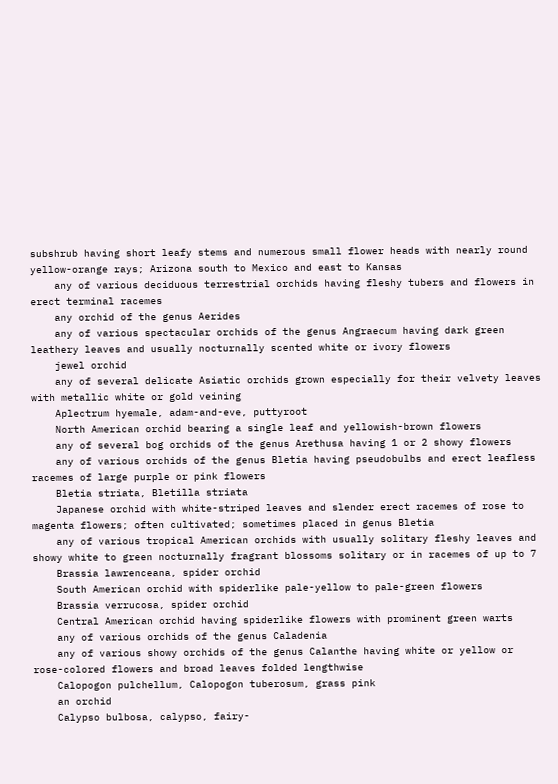subshrub having short leafy stems and numerous small flower heads with nearly round yellow-orange rays; Arizona south to Mexico and east to Kansas
    any of various deciduous terrestrial orchids having fleshy tubers and flowers in erect terminal racemes
    any orchid of the genus Aerides
    any of various spectacular orchids of the genus Angraecum having dark green leathery leaves and usually nocturnally scented white or ivory flowers
    jewel orchid
    any of several delicate Asiatic orchids grown especially for their velvety leaves with metallic white or gold veining
    Aplectrum hyemale, adam-and-eve, puttyroot
    North American orchid bearing a single leaf and yellowish-brown flowers
    any of several bog orchids of the genus Arethusa having 1 or 2 showy flowers
    any of various orchids of the genus Bletia having pseudobulbs and erect leafless racemes of large purple or pink flowers
    Bletia striata, Bletilla striata
    Japanese orchid with white-striped leaves and slender erect racemes of rose to magenta flowers; often cultivated; sometimes placed in genus Bletia
    any of various tropical American orchids with usually solitary fleshy leaves and showy white to green nocturnally fragrant blossoms solitary or in racemes of up to 7
    Brassia lawrenceana, spider orchid
    South American orchid with spiderlike pale-yellow to pale-green flowers
    Brassia verrucosa, spider orchid
    Central American orchid having spiderlike flowers with prominent green warts
    any of various orchids of the genus Caladenia
    any of various showy orchids of the genus Calanthe having white or yellow or rose-colored flowers and broad leaves folded lengthwise
    Calopogon pulchellum, Calopogon tuberosum, grass pink
    an orchid
    Calypso bulbosa, calypso, fairy-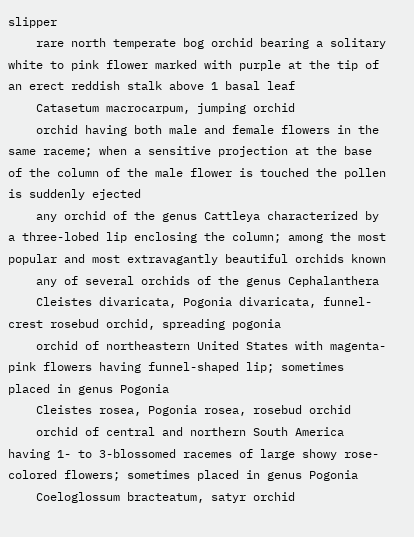slipper
    rare north temperate bog orchid bearing a solitary white to pink flower marked with purple at the tip of an erect reddish stalk above 1 basal leaf
    Catasetum macrocarpum, jumping orchid
    orchid having both male and female flowers in the same raceme; when a sensitive projection at the base of the column of the male flower is touched the pollen is suddenly ejected
    any orchid of the genus Cattleya characterized by a three-lobed lip enclosing the column; among the most popular and most extravagantly beautiful orchids known
    any of several orchids of the genus Cephalanthera
    Cleistes divaricata, Pogonia divaricata, funnel-crest rosebud orchid, spreading pogonia
    orchid of northeastern United States with magenta-pink flowers having funnel-shaped lip; sometimes placed in genus Pogonia
    Cleistes rosea, Pogonia rosea, rosebud orchid
    orchid of central and northern South America having 1- to 3-blossomed racemes of large showy rose-colored flowers; sometimes placed in genus Pogonia
    Coeloglossum bracteatum, satyr orchid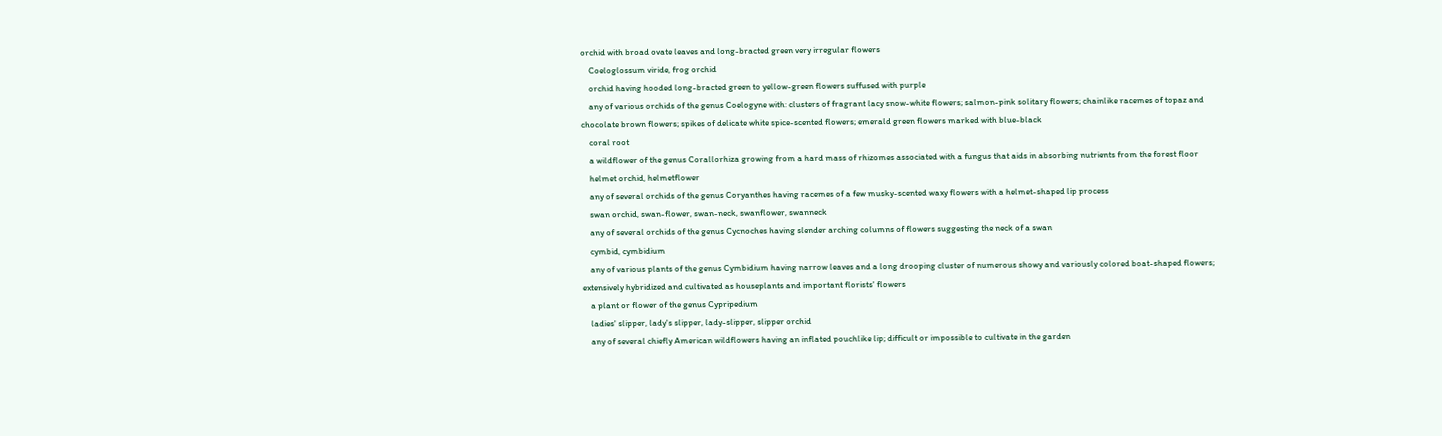orchid with broad ovate leaves and long-bracted green very irregular flowers
    Coeloglossum viride, frog orchid
    orchid having hooded long-bracted green to yellow-green flowers suffused with purple
    any of various orchids of the genus Coelogyne with: clusters of fragrant lacy snow-white flowers; salmon-pink solitary flowers; chainlike racemes of topaz and chocolate brown flowers; spikes of delicate white spice-scented flowers; emerald green flowers marked with blue-black
    coral root
    a wildflower of the genus Corallorhiza growing from a hard mass of rhizomes associated with a fungus that aids in absorbing nutrients from the forest floor
    helmet orchid, helmetflower
    any of several orchids of the genus Coryanthes having racemes of a few musky-scented waxy flowers with a helmet-shaped lip process
    swan orchid, swan-flower, swan-neck, swanflower, swanneck
    any of several orchids of the genus Cycnoches having slender arching columns of flowers suggesting the neck of a swan
    cymbid, cymbidium
    any of various plants of the genus Cymbidium having narrow leaves and a long drooping cluster of numerous showy and variously colored boat-shaped flowers; extensively hybridized and cultivated as houseplants and important florists' flowers
    a plant or flower of the genus Cypripedium
    ladies' slipper, lady's slipper, lady-slipper, slipper orchid
    any of several chiefly American wildflowers having an inflated pouchlike lip; difficult or impossible to cultivate in the garden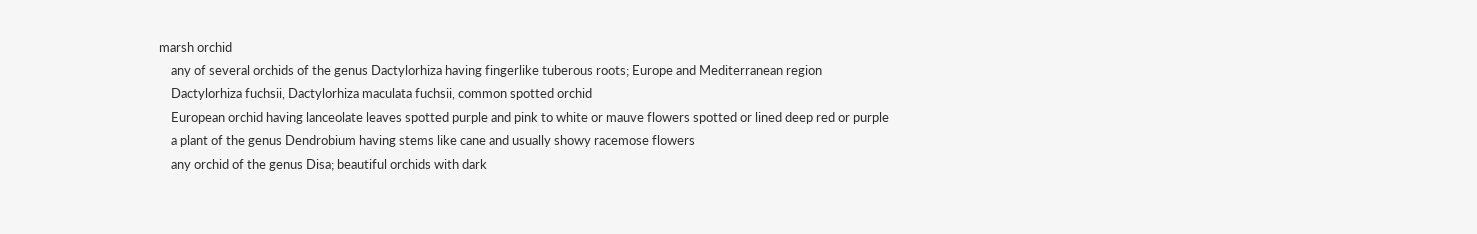marsh orchid
    any of several orchids of the genus Dactylorhiza having fingerlike tuberous roots; Europe and Mediterranean region
    Dactylorhiza fuchsii, Dactylorhiza maculata fuchsii, common spotted orchid
    European orchid having lanceolate leaves spotted purple and pink to white or mauve flowers spotted or lined deep red or purple
    a plant of the genus Dendrobium having stems like cane and usually showy racemose flowers
    any orchid of the genus Disa; beautiful orchids with dark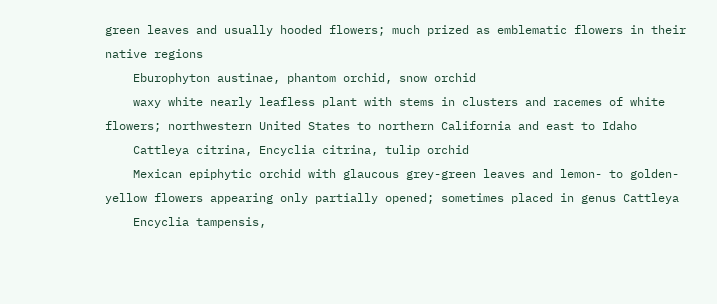green leaves and usually hooded flowers; much prized as emblematic flowers in their native regions
    Eburophyton austinae, phantom orchid, snow orchid
    waxy white nearly leafless plant with stems in clusters and racemes of white flowers; northwestern United States to northern California and east to Idaho
    Cattleya citrina, Encyclia citrina, tulip orchid
    Mexican epiphytic orchid with glaucous grey-green leaves and lemon- to golden-yellow flowers appearing only partially opened; sometimes placed in genus Cattleya
    Encyclia tampensis,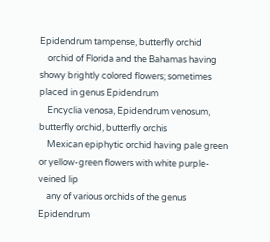Epidendrum tampense, butterfly orchid
    orchid of Florida and the Bahamas having showy brightly colored flowers; sometimes placed in genus Epidendrum
    Encyclia venosa, Epidendrum venosum, butterfly orchid, butterfly orchis
    Mexican epiphytic orchid having pale green or yellow-green flowers with white purple-veined lip
    any of various orchids of the genus Epidendrum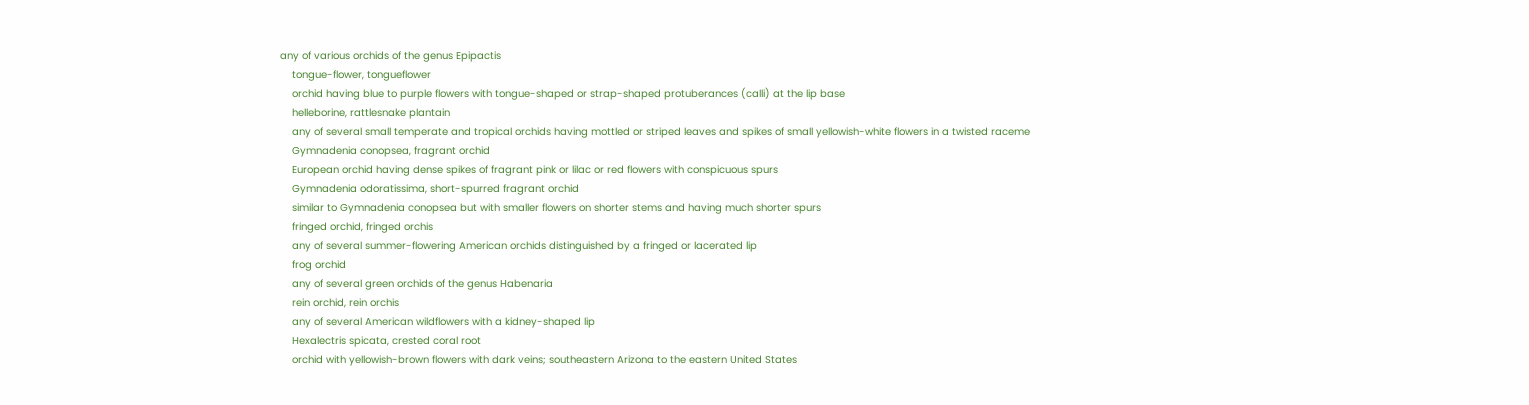any of various orchids of the genus Epipactis
    tongue-flower, tongueflower
    orchid having blue to purple flowers with tongue-shaped or strap-shaped protuberances (calli) at the lip base
    helleborine, rattlesnake plantain
    any of several small temperate and tropical orchids having mottled or striped leaves and spikes of small yellowish-white flowers in a twisted raceme
    Gymnadenia conopsea, fragrant orchid
    European orchid having dense spikes of fragrant pink or lilac or red flowers with conspicuous spurs
    Gymnadenia odoratissima, short-spurred fragrant orchid
    similar to Gymnadenia conopsea but with smaller flowers on shorter stems and having much shorter spurs
    fringed orchid, fringed orchis
    any of several summer-flowering American orchids distinguished by a fringed or lacerated lip
    frog orchid
    any of several green orchids of the genus Habenaria
    rein orchid, rein orchis
    any of several American wildflowers with a kidney-shaped lip
    Hexalectris spicata, crested coral root
    orchid with yellowish-brown flowers with dark veins; southeastern Arizona to the eastern United States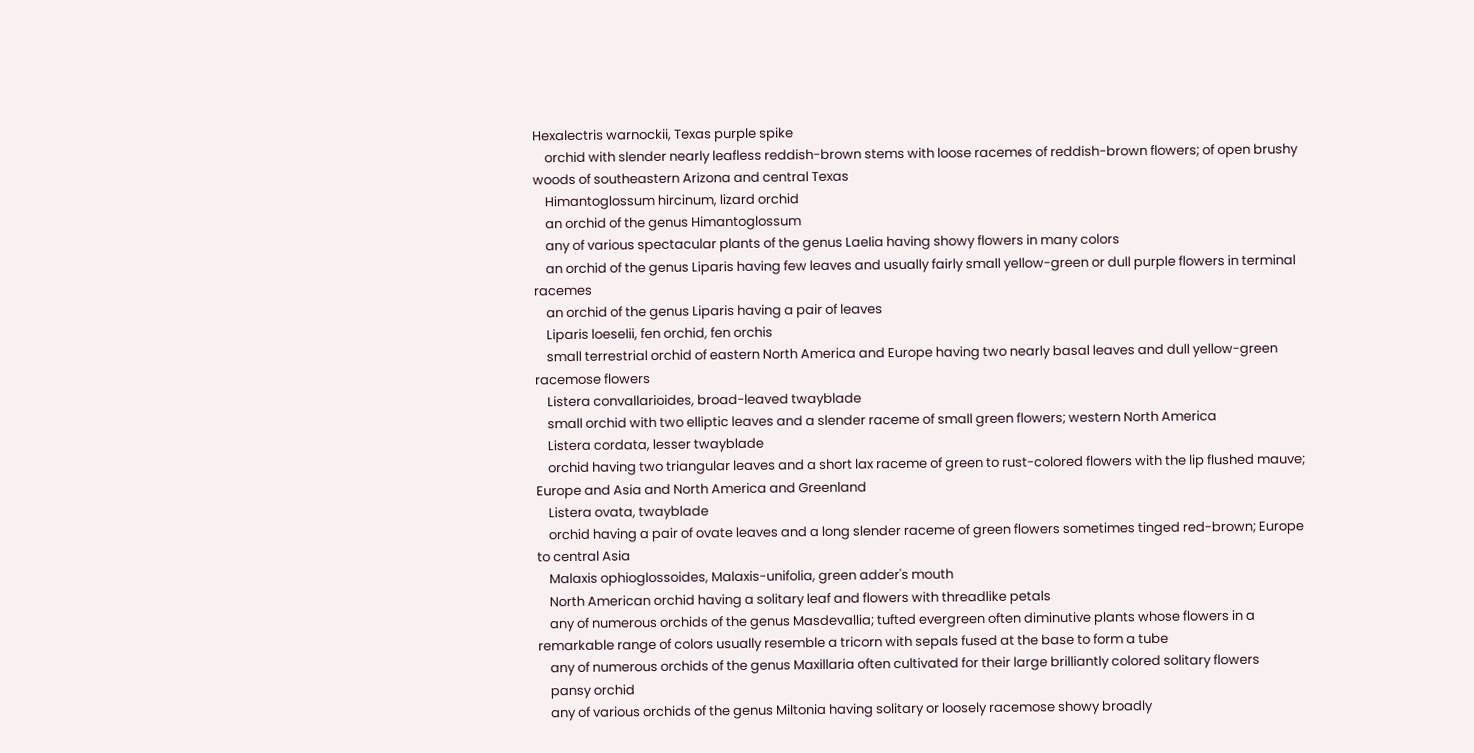Hexalectris warnockii, Texas purple spike
    orchid with slender nearly leafless reddish-brown stems with loose racemes of reddish-brown flowers; of open brushy woods of southeastern Arizona and central Texas
    Himantoglossum hircinum, lizard orchid
    an orchid of the genus Himantoglossum
    any of various spectacular plants of the genus Laelia having showy flowers in many colors
    an orchid of the genus Liparis having few leaves and usually fairly small yellow-green or dull purple flowers in terminal racemes
    an orchid of the genus Liparis having a pair of leaves
    Liparis loeselii, fen orchid, fen orchis
    small terrestrial orchid of eastern North America and Europe having two nearly basal leaves and dull yellow-green racemose flowers
    Listera convallarioides, broad-leaved twayblade
    small orchid with two elliptic leaves and a slender raceme of small green flowers; western North America
    Listera cordata, lesser twayblade
    orchid having two triangular leaves and a short lax raceme of green to rust-colored flowers with the lip flushed mauve; Europe and Asia and North America and Greenland
    Listera ovata, twayblade
    orchid having a pair of ovate leaves and a long slender raceme of green flowers sometimes tinged red-brown; Europe to central Asia
    Malaxis ophioglossoides, Malaxis-unifolia, green adder's mouth
    North American orchid having a solitary leaf and flowers with threadlike petals
    any of numerous orchids of the genus Masdevallia; tufted evergreen often diminutive plants whose flowers in a remarkable range of colors usually resemble a tricorn with sepals fused at the base to form a tube
    any of numerous orchids of the genus Maxillaria often cultivated for their large brilliantly colored solitary flowers
    pansy orchid
    any of various orchids of the genus Miltonia having solitary or loosely racemose showy broadly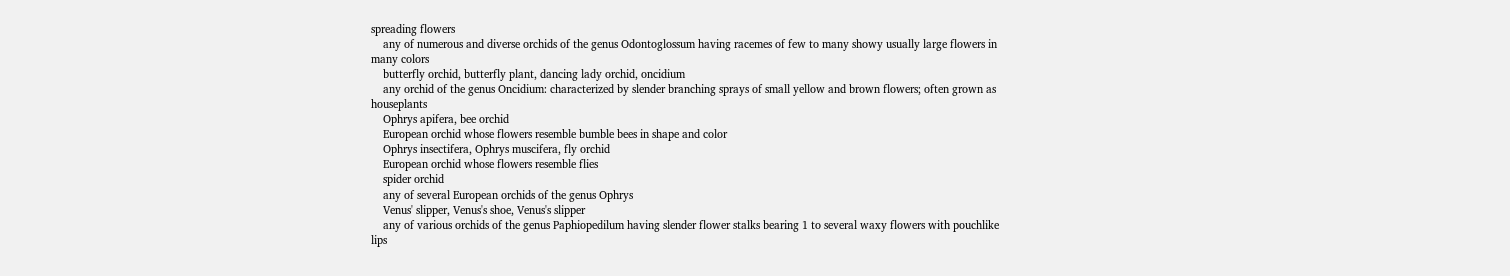spreading flowers
    any of numerous and diverse orchids of the genus Odontoglossum having racemes of few to many showy usually large flowers in many colors
    butterfly orchid, butterfly plant, dancing lady orchid, oncidium
    any orchid of the genus Oncidium: characterized by slender branching sprays of small yellow and brown flowers; often grown as houseplants
    Ophrys apifera, bee orchid
    European orchid whose flowers resemble bumble bees in shape and color
    Ophrys insectifera, Ophrys muscifera, fly orchid
    European orchid whose flowers resemble flies
    spider orchid
    any of several European orchids of the genus Ophrys
    Venus' slipper, Venus's shoe, Venus's slipper
    any of various orchids of the genus Paphiopedilum having slender flower stalks bearing 1 to several waxy flowers with pouchlike lips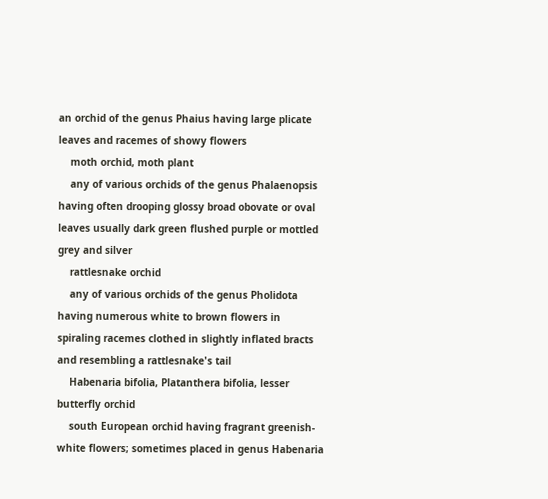an orchid of the genus Phaius having large plicate leaves and racemes of showy flowers
    moth orchid, moth plant
    any of various orchids of the genus Phalaenopsis having often drooping glossy broad obovate or oval leaves usually dark green flushed purple or mottled grey and silver
    rattlesnake orchid
    any of various orchids of the genus Pholidota having numerous white to brown flowers in spiraling racemes clothed in slightly inflated bracts and resembling a rattlesnake's tail
    Habenaria bifolia, Platanthera bifolia, lesser butterfly orchid
    south European orchid having fragrant greenish-white flowers; sometimes placed in genus Habenaria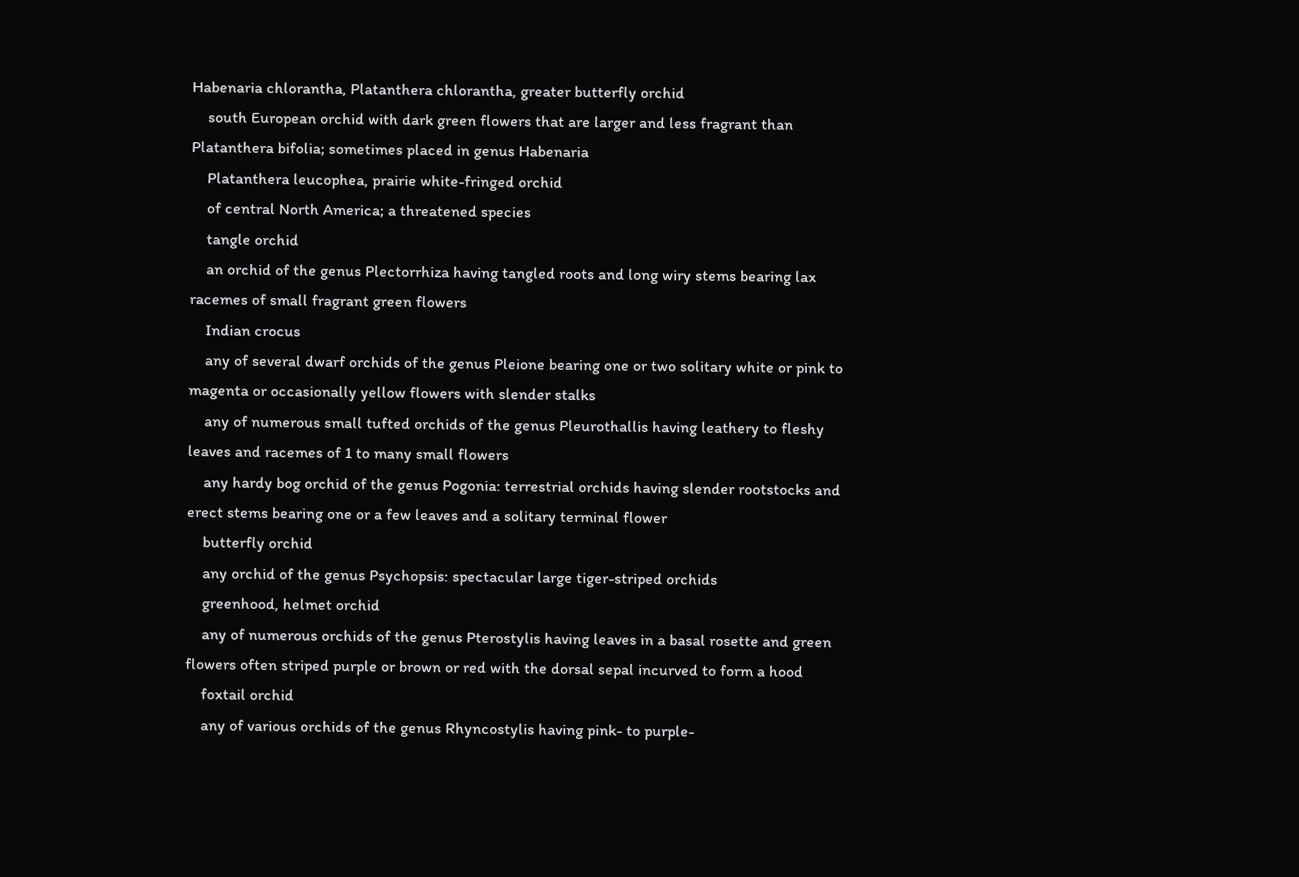Habenaria chlorantha, Platanthera chlorantha, greater butterfly orchid
    south European orchid with dark green flowers that are larger and less fragrant than Platanthera bifolia; sometimes placed in genus Habenaria
    Platanthera leucophea, prairie white-fringed orchid
    of central North America; a threatened species
    tangle orchid
    an orchid of the genus Plectorrhiza having tangled roots and long wiry stems bearing lax racemes of small fragrant green flowers
    Indian crocus
    any of several dwarf orchids of the genus Pleione bearing one or two solitary white or pink to magenta or occasionally yellow flowers with slender stalks
    any of numerous small tufted orchids of the genus Pleurothallis having leathery to fleshy leaves and racemes of 1 to many small flowers
    any hardy bog orchid of the genus Pogonia: terrestrial orchids having slender rootstocks and erect stems bearing one or a few leaves and a solitary terminal flower
    butterfly orchid
    any orchid of the genus Psychopsis: spectacular large tiger-striped orchids
    greenhood, helmet orchid
    any of numerous orchids of the genus Pterostylis having leaves in a basal rosette and green flowers often striped purple or brown or red with the dorsal sepal incurved to form a hood
    foxtail orchid
    any of various orchids of the genus Rhyncostylis having pink- to purple-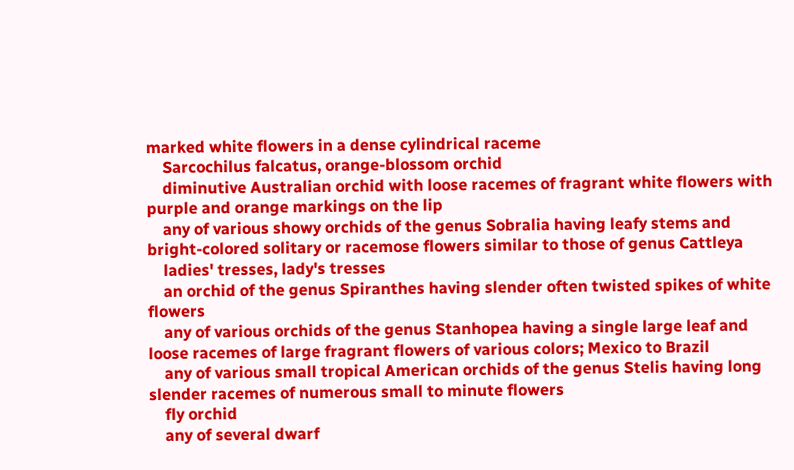marked white flowers in a dense cylindrical raceme
    Sarcochilus falcatus, orange-blossom orchid
    diminutive Australian orchid with loose racemes of fragrant white flowers with purple and orange markings on the lip
    any of various showy orchids of the genus Sobralia having leafy stems and bright-colored solitary or racemose flowers similar to those of genus Cattleya
    ladies' tresses, lady's tresses
    an orchid of the genus Spiranthes having slender often twisted spikes of white flowers
    any of various orchids of the genus Stanhopea having a single large leaf and loose racemes of large fragrant flowers of various colors; Mexico to Brazil
    any of various small tropical American orchids of the genus Stelis having long slender racemes of numerous small to minute flowers
    fly orchid
    any of several dwarf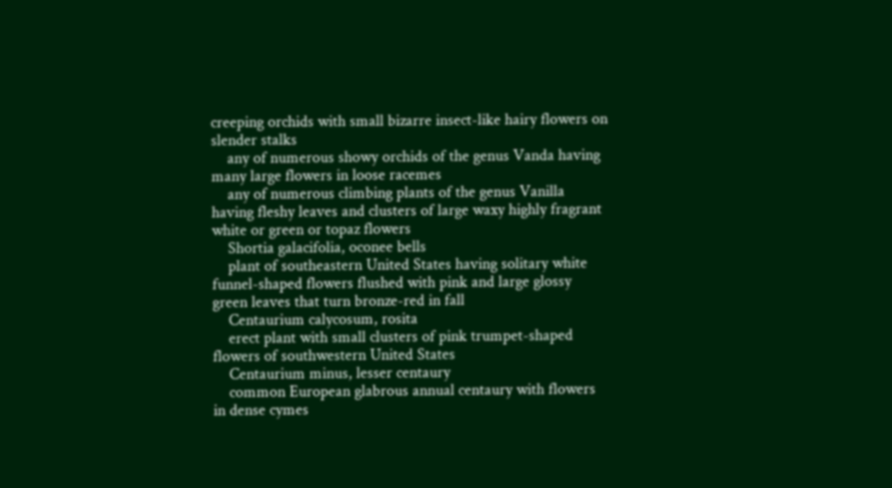creeping orchids with small bizarre insect-like hairy flowers on slender stalks
    any of numerous showy orchids of the genus Vanda having many large flowers in loose racemes
    any of numerous climbing plants of the genus Vanilla having fleshy leaves and clusters of large waxy highly fragrant white or green or topaz flowers
    Shortia galacifolia, oconee bells
    plant of southeastern United States having solitary white funnel-shaped flowers flushed with pink and large glossy green leaves that turn bronze-red in fall
    Centaurium calycosum, rosita
    erect plant with small clusters of pink trumpet-shaped flowers of southwestern United States
    Centaurium minus, lesser centaury
    common European glabrous annual centaury with flowers in dense cymes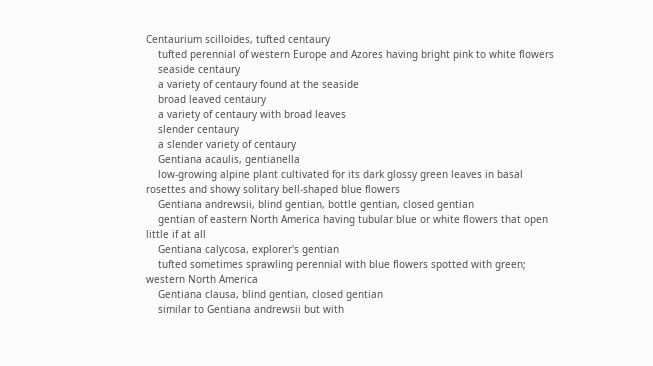Centaurium scilloides, tufted centaury
    tufted perennial of western Europe and Azores having bright pink to white flowers
    seaside centaury
    a variety of centaury found at the seaside
    broad leaved centaury
    a variety of centaury with broad leaves
    slender centaury
    a slender variety of centaury
    Gentiana acaulis, gentianella
    low-growing alpine plant cultivated for its dark glossy green leaves in basal rosettes and showy solitary bell-shaped blue flowers
    Gentiana andrewsii, blind gentian, bottle gentian, closed gentian
    gentian of eastern North America having tubular blue or white flowers that open little if at all
    Gentiana calycosa, explorer's gentian
    tufted sometimes sprawling perennial with blue flowers spotted with green; western North America
    Gentiana clausa, blind gentian, closed gentian
    similar to Gentiana andrewsii but with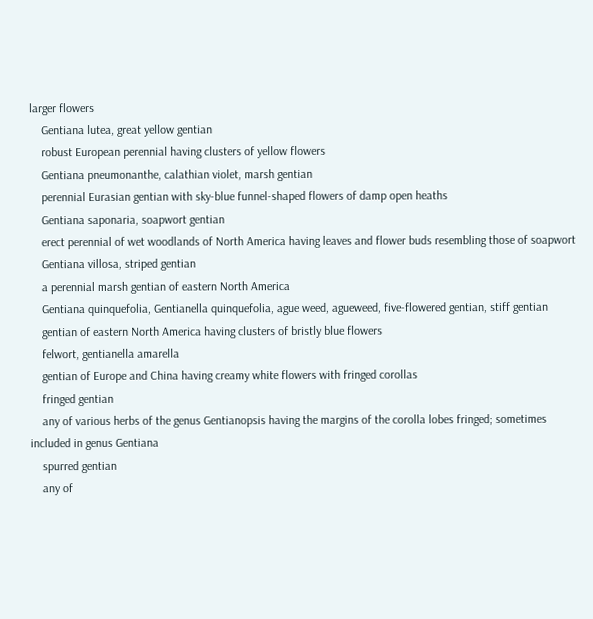larger flowers
    Gentiana lutea, great yellow gentian
    robust European perennial having clusters of yellow flowers
    Gentiana pneumonanthe, calathian violet, marsh gentian
    perennial Eurasian gentian with sky-blue funnel-shaped flowers of damp open heaths
    Gentiana saponaria, soapwort gentian
    erect perennial of wet woodlands of North America having leaves and flower buds resembling those of soapwort
    Gentiana villosa, striped gentian
    a perennial marsh gentian of eastern North America
    Gentiana quinquefolia, Gentianella quinquefolia, ague weed, agueweed, five-flowered gentian, stiff gentian
    gentian of eastern North America having clusters of bristly blue flowers
    felwort, gentianella amarella
    gentian of Europe and China having creamy white flowers with fringed corollas
    fringed gentian
    any of various herbs of the genus Gentianopsis having the margins of the corolla lobes fringed; sometimes included in genus Gentiana
    spurred gentian
    any of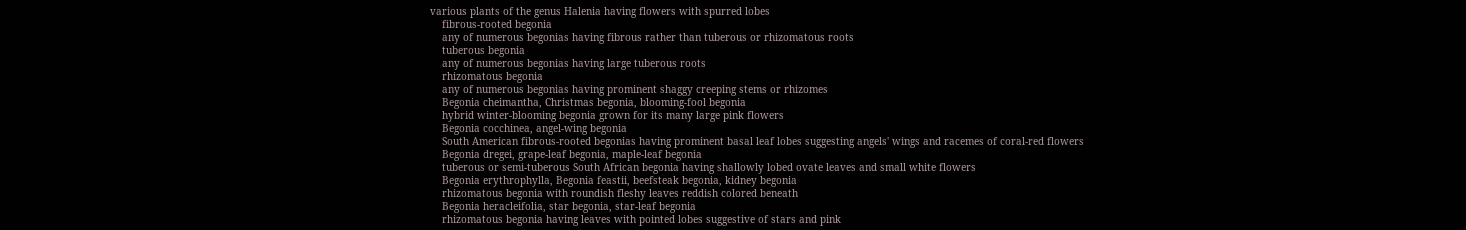various plants of the genus Halenia having flowers with spurred lobes
    fibrous-rooted begonia
    any of numerous begonias having fibrous rather than tuberous or rhizomatous roots
    tuberous begonia
    any of numerous begonias having large tuberous roots
    rhizomatous begonia
    any of numerous begonias having prominent shaggy creeping stems or rhizomes
    Begonia cheimantha, Christmas begonia, blooming-fool begonia
    hybrid winter-blooming begonia grown for its many large pink flowers
    Begonia cocchinea, angel-wing begonia
    South American fibrous-rooted begonias having prominent basal leaf lobes suggesting angels' wings and racemes of coral-red flowers
    Begonia dregei, grape-leaf begonia, maple-leaf begonia
    tuberous or semi-tuberous South African begonia having shallowly lobed ovate leaves and small white flowers
    Begonia erythrophylla, Begonia feastii, beefsteak begonia, kidney begonia
    rhizomatous begonia with roundish fleshy leaves reddish colored beneath
    Begonia heracleifolia, star begonia, star-leaf begonia
    rhizomatous begonia having leaves with pointed lobes suggestive of stars and pink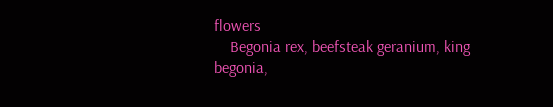flowers
    Begonia rex, beefsteak geranium, king begonia,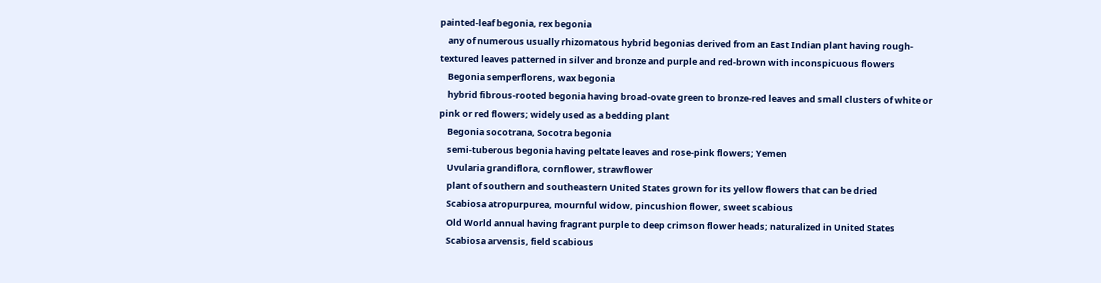painted-leaf begonia, rex begonia
    any of numerous usually rhizomatous hybrid begonias derived from an East Indian plant having rough-textured leaves patterned in silver and bronze and purple and red-brown with inconspicuous flowers
    Begonia semperflorens, wax begonia
    hybrid fibrous-rooted begonia having broad-ovate green to bronze-red leaves and small clusters of white or pink or red flowers; widely used as a bedding plant
    Begonia socotrana, Socotra begonia
    semi-tuberous begonia having peltate leaves and rose-pink flowers; Yemen
    Uvularia grandiflora, cornflower, strawflower
    plant of southern and southeastern United States grown for its yellow flowers that can be dried
    Scabiosa atropurpurea, mournful widow, pincushion flower, sweet scabious
    Old World annual having fragrant purple to deep crimson flower heads; naturalized in United States
    Scabiosa arvensis, field scabious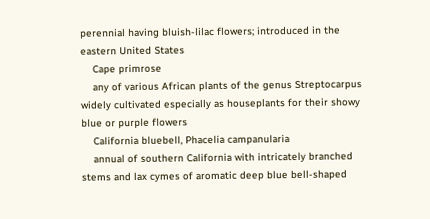perennial having bluish-lilac flowers; introduced in the eastern United States
    Cape primrose
    any of various African plants of the genus Streptocarpus widely cultivated especially as houseplants for their showy blue or purple flowers
    California bluebell, Phacelia campanularia
    annual of southern California with intricately branched stems and lax cymes of aromatic deep blue bell-shaped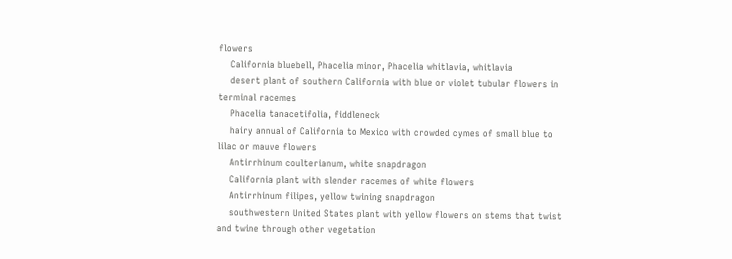flowers
    California bluebell, Phacelia minor, Phacelia whitlavia, whitlavia
    desert plant of southern California with blue or violet tubular flowers in terminal racemes
    Phacelia tanacetifolia, fiddleneck
    hairy annual of California to Mexico with crowded cymes of small blue to lilac or mauve flowers
    Antirrhinum coulterianum, white snapdragon
    California plant with slender racemes of white flowers
    Antirrhinum filipes, yellow twining snapdragon
    southwestern United States plant with yellow flowers on stems that twist and twine through other vegetation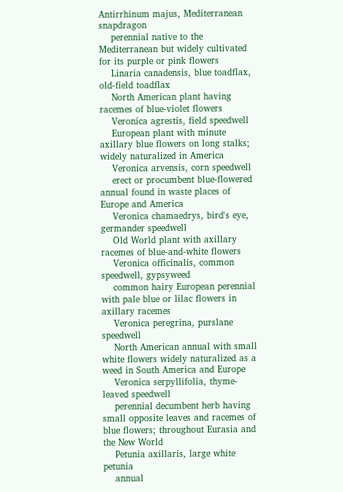Antirrhinum majus, Mediterranean snapdragon
    perennial native to the Mediterranean but widely cultivated for its purple or pink flowers
    Linaria canadensis, blue toadflax, old-field toadflax
    North American plant having racemes of blue-violet flowers
    Veronica agrestis, field speedwell
    European plant with minute axillary blue flowers on long stalks; widely naturalized in America
    Veronica arvensis, corn speedwell
    erect or procumbent blue-flowered annual found in waste places of Europe and America
    Veronica chamaedrys, bird's eye, germander speedwell
    Old World plant with axillary racemes of blue-and-white flowers
    Veronica officinalis, common speedwell, gypsyweed
    common hairy European perennial with pale blue or lilac flowers in axillary racemes
    Veronica peregrina, purslane speedwell
    North American annual with small white flowers widely naturalized as a weed in South America and Europe
    Veronica serpyllifolia, thyme-leaved speedwell
    perennial decumbent herb having small opposite leaves and racemes of blue flowers; throughout Eurasia and the New World
    Petunia axillaris, large white petunia
    annual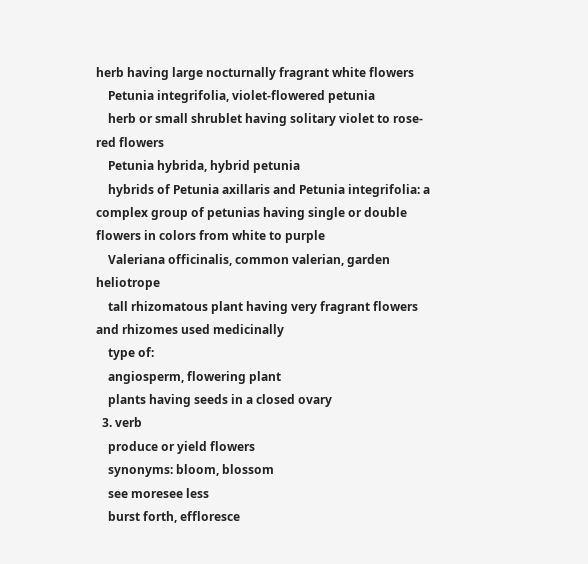herb having large nocturnally fragrant white flowers
    Petunia integrifolia, violet-flowered petunia
    herb or small shrublet having solitary violet to rose-red flowers
    Petunia hybrida, hybrid petunia
    hybrids of Petunia axillaris and Petunia integrifolia: a complex group of petunias having single or double flowers in colors from white to purple
    Valeriana officinalis, common valerian, garden heliotrope
    tall rhizomatous plant having very fragrant flowers and rhizomes used medicinally
    type of:
    angiosperm, flowering plant
    plants having seeds in a closed ovary
  3. verb
    produce or yield flowers
    synonyms: bloom, blossom
    see moresee less
    burst forth, effloresce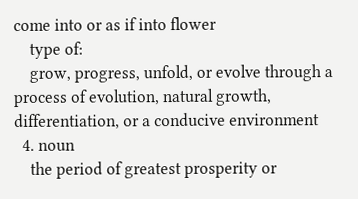come into or as if into flower
    type of:
    grow, progress, unfold, or evolve through a process of evolution, natural growth, differentiation, or a conducive environment
  4. noun
    the period of greatest prosperity or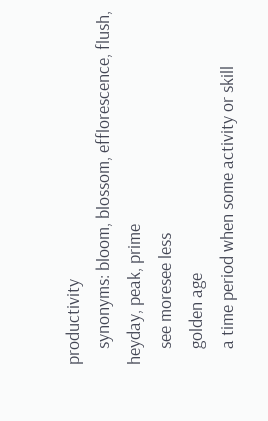productivity
    synonyms: bloom, blossom, efflorescence, flush, heyday, peak, prime
    see moresee less
    golden age
    a time period when some activity or skill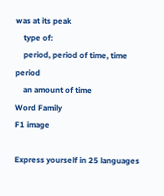was at its peak
    type of:
    period, period of time, time period
    an amount of time
Word Family
F1 image

Express yourself in 25 languages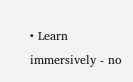• Learn immersively - no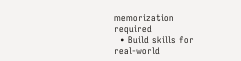memorization required
  • Build skills for real-world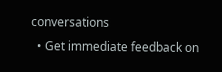conversations
  • Get immediate feedback on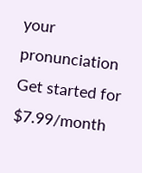your pronunciation
Get started for $7.99/month